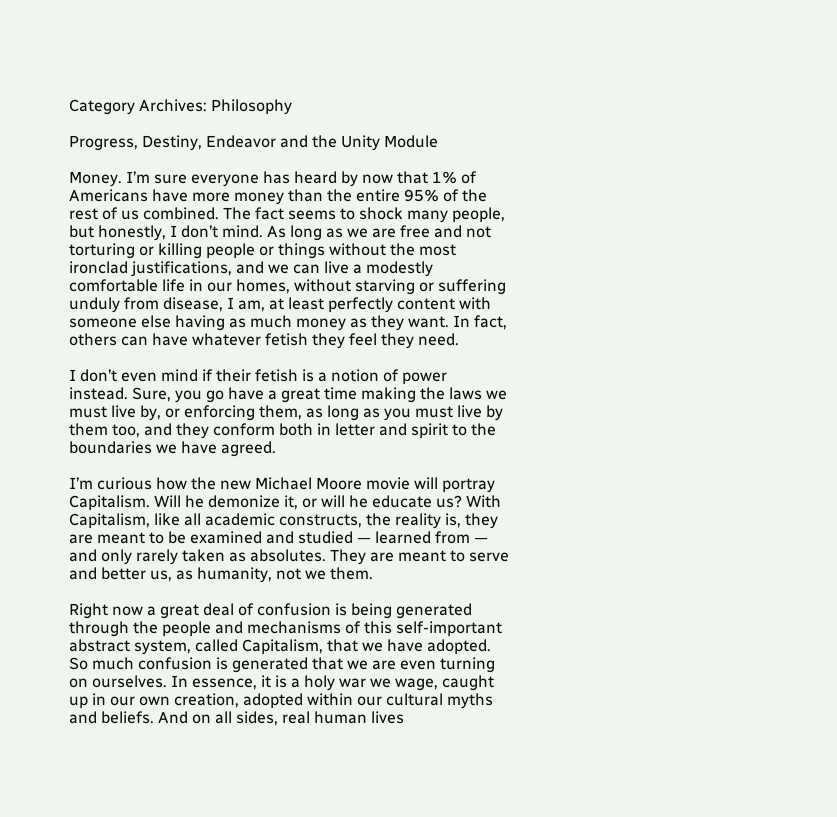Category Archives: Philosophy

Progress, Destiny, Endeavor and the Unity Module

Money. I’m sure everyone has heard by now that 1% of Americans have more money than the entire 95% of the rest of us combined. The fact seems to shock many people, but honestly, I don’t mind. As long as we are free and not torturing or killing people or things without the most ironclad justifications, and we can live a modestly comfortable life in our homes, without starving or suffering unduly from disease, I am, at least perfectly content with someone else having as much money as they want. In fact, others can have whatever fetish they feel they need.

I don’t even mind if their fetish is a notion of power instead. Sure, you go have a great time making the laws we must live by, or enforcing them, as long as you must live by them too, and they conform both in letter and spirit to the boundaries we have agreed.

I’m curious how the new Michael Moore movie will portray Capitalism. Will he demonize it, or will he educate us? With Capitalism, like all academic constructs, the reality is, they are meant to be examined and studied — learned from — and only rarely taken as absolutes. They are meant to serve and better us, as humanity, not we them.

Right now a great deal of confusion is being generated through the people and mechanisms of this self-important abstract system, called Capitalism, that we have adopted. So much confusion is generated that we are even turning on ourselves. In essence, it is a holy war we wage, caught up in our own creation, adopted within our cultural myths and beliefs. And on all sides, real human lives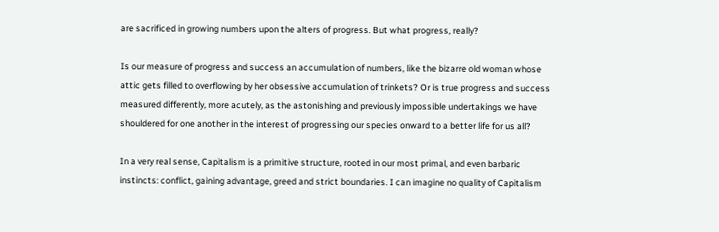are sacrificed in growing numbers upon the alters of progress. But what progress, really?

Is our measure of progress and success an accumulation of numbers, like the bizarre old woman whose attic gets filled to overflowing by her obsessive accumulation of trinkets? Or is true progress and success measured differently, more acutely, as the astonishing and previously impossible undertakings we have shouldered for one another in the interest of progressing our species onward to a better life for us all?

In a very real sense, Capitalism is a primitive structure, rooted in our most primal, and even barbaric instincts: conflict, gaining advantage, greed and strict boundaries. I can imagine no quality of Capitalism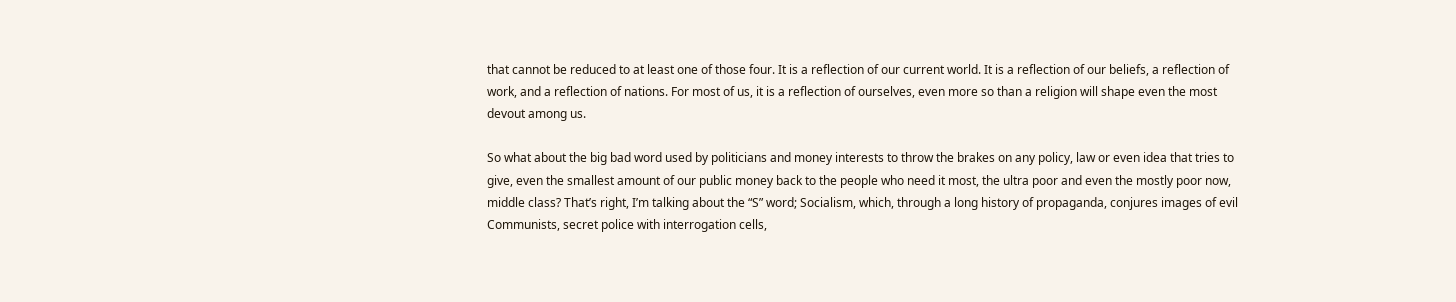that cannot be reduced to at least one of those four. It is a reflection of our current world. It is a reflection of our beliefs, a reflection of work, and a reflection of nations. For most of us, it is a reflection of ourselves, even more so than a religion will shape even the most devout among us.

So what about the big bad word used by politicians and money interests to throw the brakes on any policy, law or even idea that tries to give, even the smallest amount of our public money back to the people who need it most, the ultra poor and even the mostly poor now, middle class? That’s right, I’m talking about the “S” word; Socialism, which, through a long history of propaganda, conjures images of evil Communists, secret police with interrogation cells,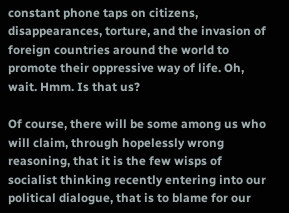constant phone taps on citizens, disappearances, torture, and the invasion of foreign countries around the world to promote their oppressive way of life. Oh, wait. Hmm. Is that us?

Of course, there will be some among us who will claim, through hopelessly wrong reasoning, that it is the few wisps of socialist thinking recently entering into our political dialogue, that is to blame for our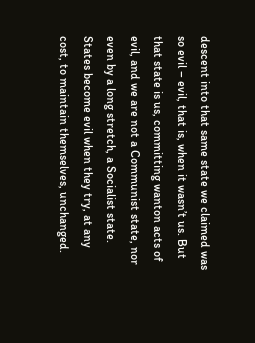descent into that same state we claimed was so evil – evil, that is, when it wasn’t us. But that state is us, committing wanton acts of evil, and we are not a Communist state, nor even by a long stretch, a Socialist state. States become evil when they try, at any cost, to maintain themselves, unchanged.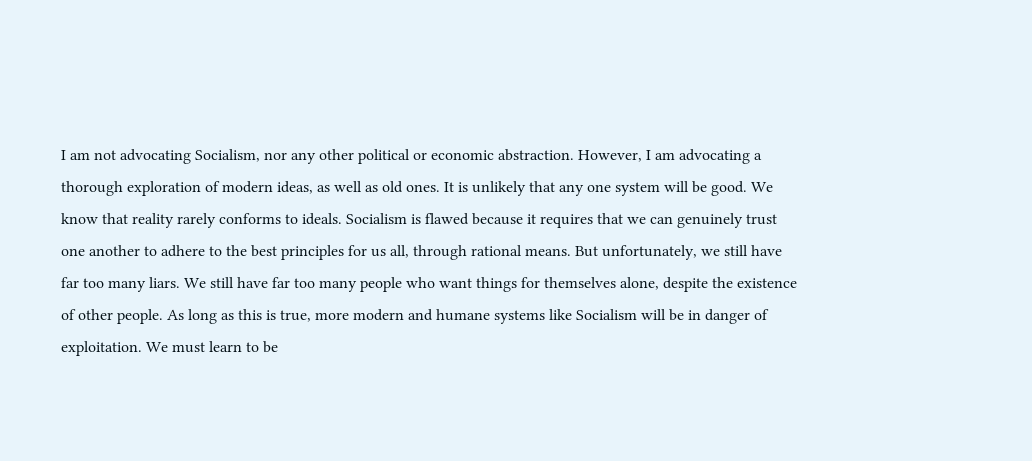I am not advocating Socialism, nor any other political or economic abstraction. However, I am advocating a thorough exploration of modern ideas, as well as old ones. It is unlikely that any one system will be good. We know that reality rarely conforms to ideals. Socialism is flawed because it requires that we can genuinely trust one another to adhere to the best principles for us all, through rational means. But unfortunately, we still have far too many liars. We still have far too many people who want things for themselves alone, despite the existence of other people. As long as this is true, more modern and humane systems like Socialism will be in danger of exploitation. We must learn to be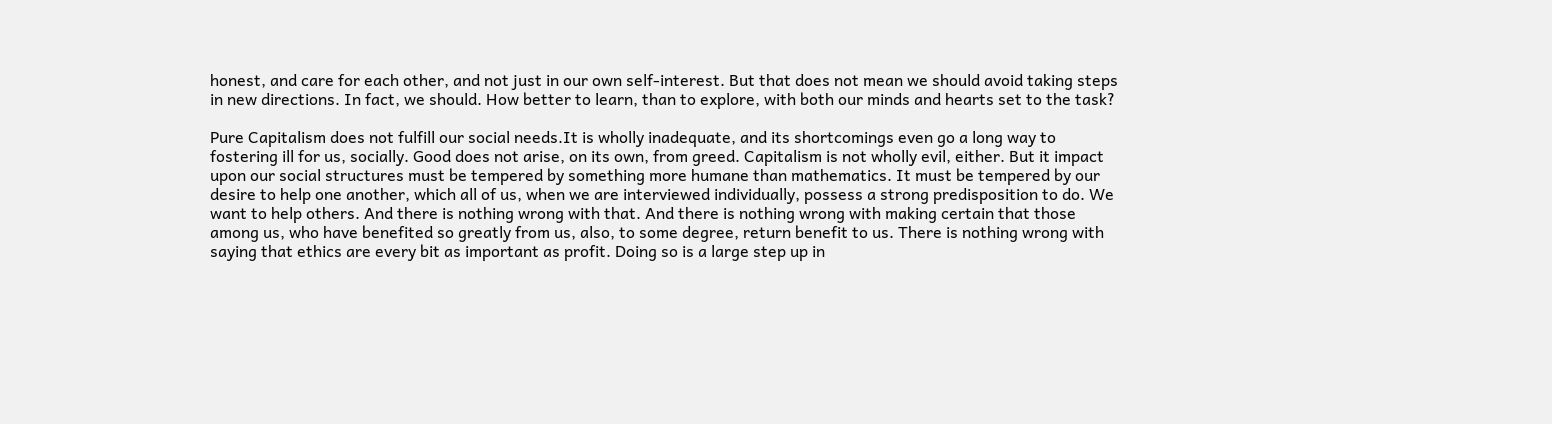honest, and care for each other, and not just in our own self-interest. But that does not mean we should avoid taking steps in new directions. In fact, we should. How better to learn, than to explore, with both our minds and hearts set to the task?

Pure Capitalism does not fulfill our social needs.It is wholly inadequate, and its shortcomings even go a long way to fostering ill for us, socially. Good does not arise, on its own, from greed. Capitalism is not wholly evil, either. But it impact upon our social structures must be tempered by something more humane than mathematics. It must be tempered by our desire to help one another, which all of us, when we are interviewed individually, possess a strong predisposition to do. We want to help others. And there is nothing wrong with that. And there is nothing wrong with making certain that those among us, who have benefited so greatly from us, also, to some degree, return benefit to us. There is nothing wrong with saying that ethics are every bit as important as profit. Doing so is a large step up in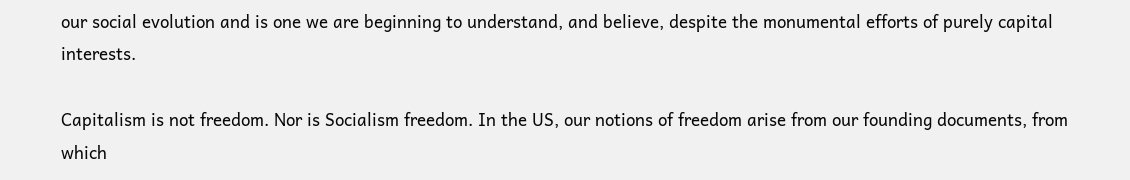our social evolution and is one we are beginning to understand, and believe, despite the monumental efforts of purely capital interests.

Capitalism is not freedom. Nor is Socialism freedom. In the US, our notions of freedom arise from our founding documents, from which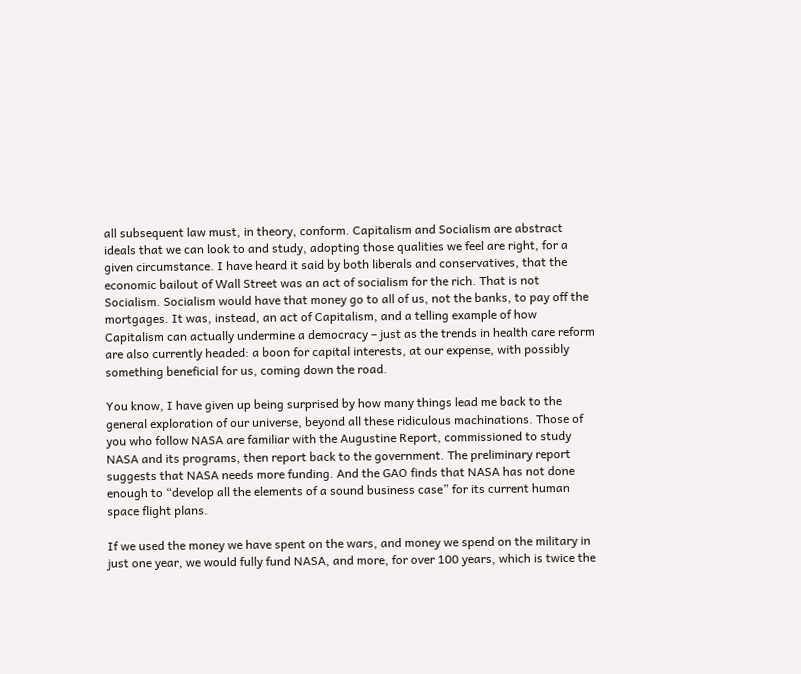all subsequent law must, in theory, conform. Capitalism and Socialism are abstract ideals that we can look to and study, adopting those qualities we feel are right, for a given circumstance. I have heard it said by both liberals and conservatives, that the economic bailout of Wall Street was an act of socialism for the rich. That is not Socialism. Socialism would have that money go to all of us, not the banks, to pay off the mortgages. It was, instead, an act of Capitalism, and a telling example of how Capitalism can actually undermine a democracy – just as the trends in health care reform are also currently headed: a boon for capital interests, at our expense, with possibly something beneficial for us, coming down the road.

You know, I have given up being surprised by how many things lead me back to the general exploration of our universe, beyond all these ridiculous machinations. Those of you who follow NASA are familiar with the Augustine Report, commissioned to study NASA and its programs, then report back to the government. The preliminary report suggests that NASA needs more funding. And the GAO finds that NASA has not done enough to “develop all the elements of a sound business case” for its current human space flight plans.

If we used the money we have spent on the wars, and money we spend on the military in just one year, we would fully fund NASA, and more, for over 100 years, which is twice the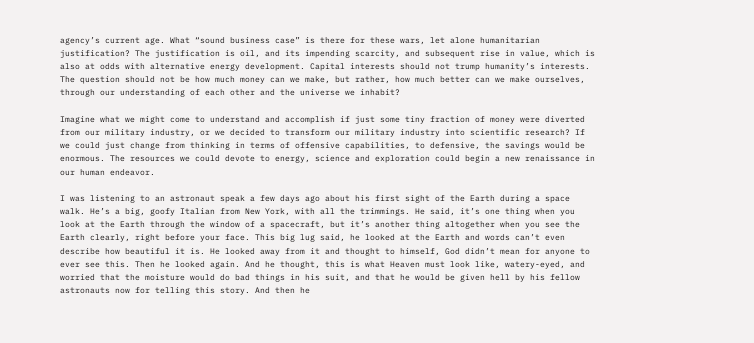agency’s current age. What “sound business case” is there for these wars, let alone humanitarian justification? The justification is oil, and its impending scarcity, and subsequent rise in value, which is also at odds with alternative energy development. Capital interests should not trump humanity’s interests. The question should not be how much money can we make, but rather, how much better can we make ourselves, through our understanding of each other and the universe we inhabit?

Imagine what we might come to understand and accomplish if just some tiny fraction of money were diverted from our military industry, or we decided to transform our military industry into scientific research? If we could just change from thinking in terms of offensive capabilities, to defensive, the savings would be enormous. The resources we could devote to energy, science and exploration could begin a new renaissance in our human endeavor.

I was listening to an astronaut speak a few days ago about his first sight of the Earth during a space walk. He’s a big, goofy Italian from New York, with all the trimmings. He said, it’s one thing when you look at the Earth through the window of a spacecraft, but it’s another thing altogether when you see the Earth clearly, right before your face. This big lug said, he looked at the Earth and words can’t even describe how beautiful it is. He looked away from it and thought to himself, God didn’t mean for anyone to ever see this. Then he looked again. And he thought, this is what Heaven must look like, watery-eyed, and worried that the moisture would do bad things in his suit, and that he would be given hell by his fellow astronauts now for telling this story. And then he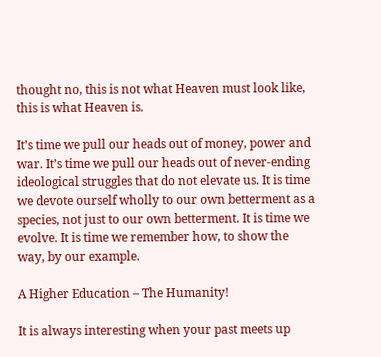thought no, this is not what Heaven must look like, this is what Heaven is.

It’s time we pull our heads out of money, power and war. It’s time we pull our heads out of never-ending ideological struggles that do not elevate us. It is time we devote ourself wholly to our own betterment as a species, not just to our own betterment. It is time we evolve. It is time we remember how, to show the way, by our example.

A Higher Education – The Humanity!

It is always interesting when your past meets up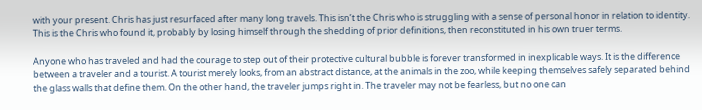with your present. Chris has just resurfaced after many long travels. This isn’t the Chris who is struggling with a sense of personal honor in relation to identity. This is the Chris who found it, probably by losing himself through the shedding of prior definitions, then reconstituted in his own truer terms.

Anyone who has traveled and had the courage to step out of their protective cultural bubble is forever transformed in inexplicable ways. It is the difference between a traveler and a tourist. A tourist merely looks, from an abstract distance, at the animals in the zoo, while keeping themselves safely separated behind the glass walls that define them. On the other hand, the traveler jumps right in. The traveler may not be fearless, but no one can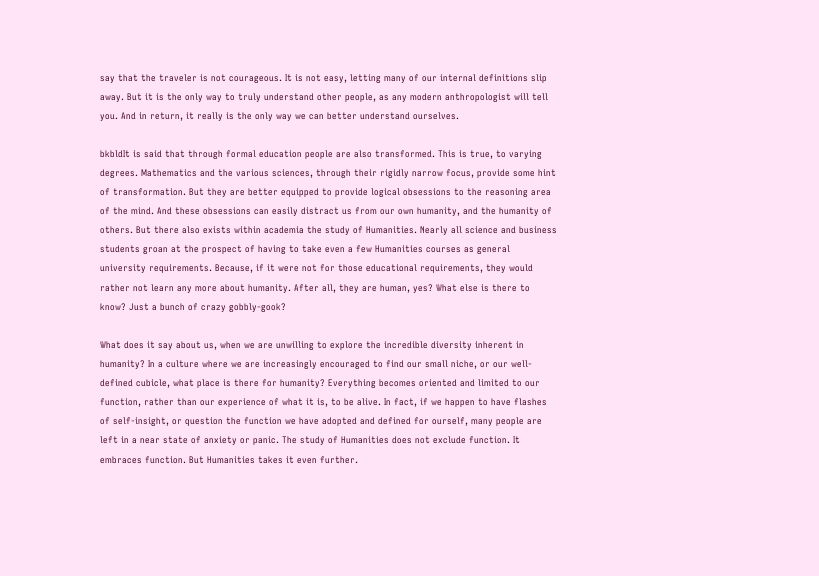say that the traveler is not courageous. It is not easy, letting many of our internal definitions slip away. But it is the only way to truly understand other people, as any modern anthropologist will tell you. And in return, it really is the only way we can better understand ourselves.

bkbldIt is said that through formal education people are also transformed. This is true, to varying degrees. Mathematics and the various sciences, through their rigidly narrow focus, provide some hint of transformation. But they are better equipped to provide logical obsessions to the reasoning area of the mind. And these obsessions can easily distract us from our own humanity, and the humanity of others. But there also exists within academia the study of Humanities. Nearly all science and business students groan at the prospect of having to take even a few Humanities courses as general university requirements. Because, if it were not for those educational requirements, they would rather not learn any more about humanity. After all, they are human, yes? What else is there to know? Just a bunch of crazy gobbly-gook?

What does it say about us, when we are unwilling to explore the incredible diversity inherent in humanity? In a culture where we are increasingly encouraged to find our small niche, or our well-defined cubicle, what place is there for humanity? Everything becomes oriented and limited to our function, rather than our experience of what it is, to be alive. In fact, if we happen to have flashes of self-insight, or question the function we have adopted and defined for ourself, many people are left in a near state of anxiety or panic. The study of Humanities does not exclude function. It embraces function. But Humanities takes it even further.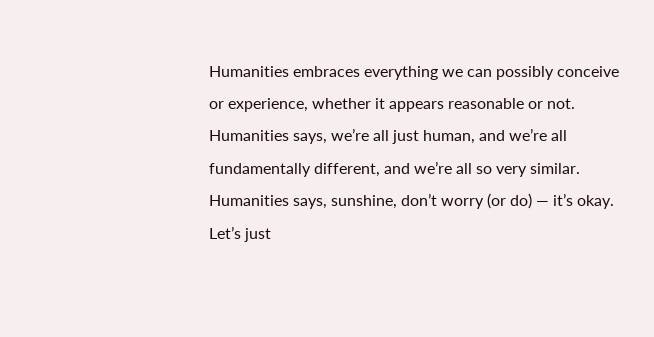Humanities embraces everything we can possibly conceive or experience, whether it appears reasonable or not. Humanities says, we’re all just human, and we’re all fundamentally different, and we’re all so very similar. Humanities says, sunshine, don’t worry (or do) — it’s okay. Let’s just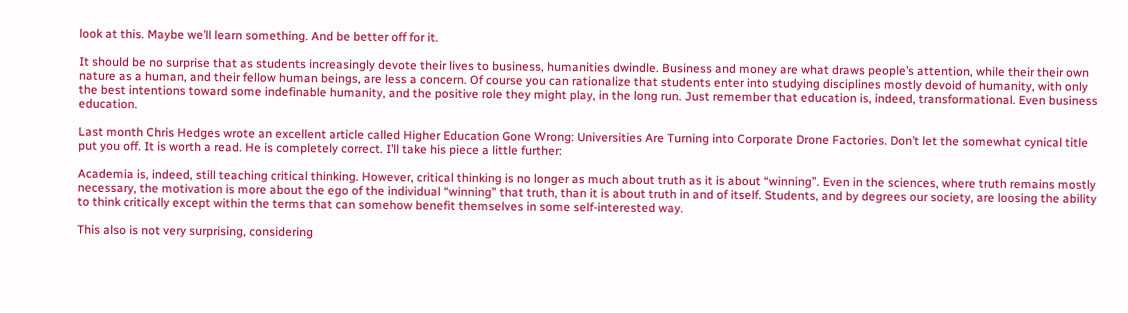look at this. Maybe we’ll learn something. And be better off for it.

It should be no surprise that as students increasingly devote their lives to business, humanities dwindle. Business and money are what draws people’s attention, while their their own nature as a human, and their fellow human beings, are less a concern. Of course you can rationalize that students enter into studying disciplines mostly devoid of humanity, with only the best intentions toward some indefinable humanity, and the positive role they might play, in the long run. Just remember that education is, indeed, transformational. Even business education.

Last month Chris Hedges wrote an excellent article called Higher Education Gone Wrong: Universities Are Turning into Corporate Drone Factories. Don’t let the somewhat cynical title put you off. It is worth a read. He is completely correct. I’ll take his piece a little further:

Academia is, indeed, still teaching critical thinking. However, critical thinking is no longer as much about truth as it is about “winning”. Even in the sciences, where truth remains mostly necessary, the motivation is more about the ego of the individual “winning” that truth, than it is about truth in and of itself. Students, and by degrees our society, are loosing the ability to think critically except within the terms that can somehow benefit themselves in some self-interested way.

This also is not very surprising, considering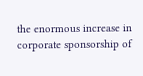the enormous increase in corporate sponsorship of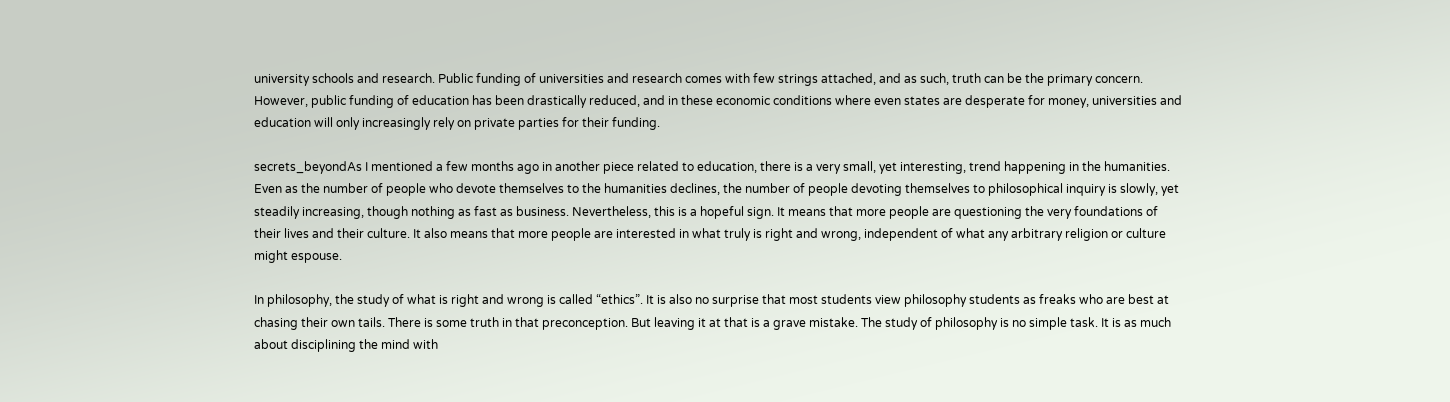university schools and research. Public funding of universities and research comes with few strings attached, and as such, truth can be the primary concern. However, public funding of education has been drastically reduced, and in these economic conditions where even states are desperate for money, universities and education will only increasingly rely on private parties for their funding.

secrets_beyondAs I mentioned a few months ago in another piece related to education, there is a very small, yet interesting, trend happening in the humanities. Even as the number of people who devote themselves to the humanities declines, the number of people devoting themselves to philosophical inquiry is slowly, yet steadily increasing, though nothing as fast as business. Nevertheless, this is a hopeful sign. It means that more people are questioning the very foundations of their lives and their culture. It also means that more people are interested in what truly is right and wrong, independent of what any arbitrary religion or culture might espouse.

In philosophy, the study of what is right and wrong is called “ethics”. It is also no surprise that most students view philosophy students as freaks who are best at chasing their own tails. There is some truth in that preconception. But leaving it at that is a grave mistake. The study of philosophy is no simple task. It is as much about disciplining the mind with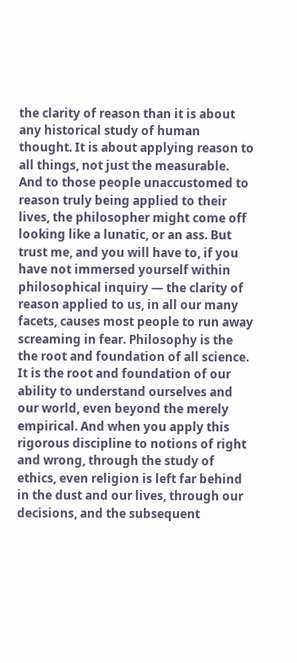the clarity of reason than it is about any historical study of human thought. It is about applying reason to all things, not just the measurable. And to those people unaccustomed to reason truly being applied to their lives, the philosopher might come off looking like a lunatic, or an ass. But trust me, and you will have to, if you have not immersed yourself within philosophical inquiry — the clarity of reason applied to us, in all our many facets, causes most people to run away screaming in fear. Philosophy is the the root and foundation of all science. It is the root and foundation of our ability to understand ourselves and our world, even beyond the merely empirical. And when you apply this rigorous discipline to notions of right and wrong, through the study of ethics, even religion is left far behind in the dust and our lives, through our decisions, and the subsequent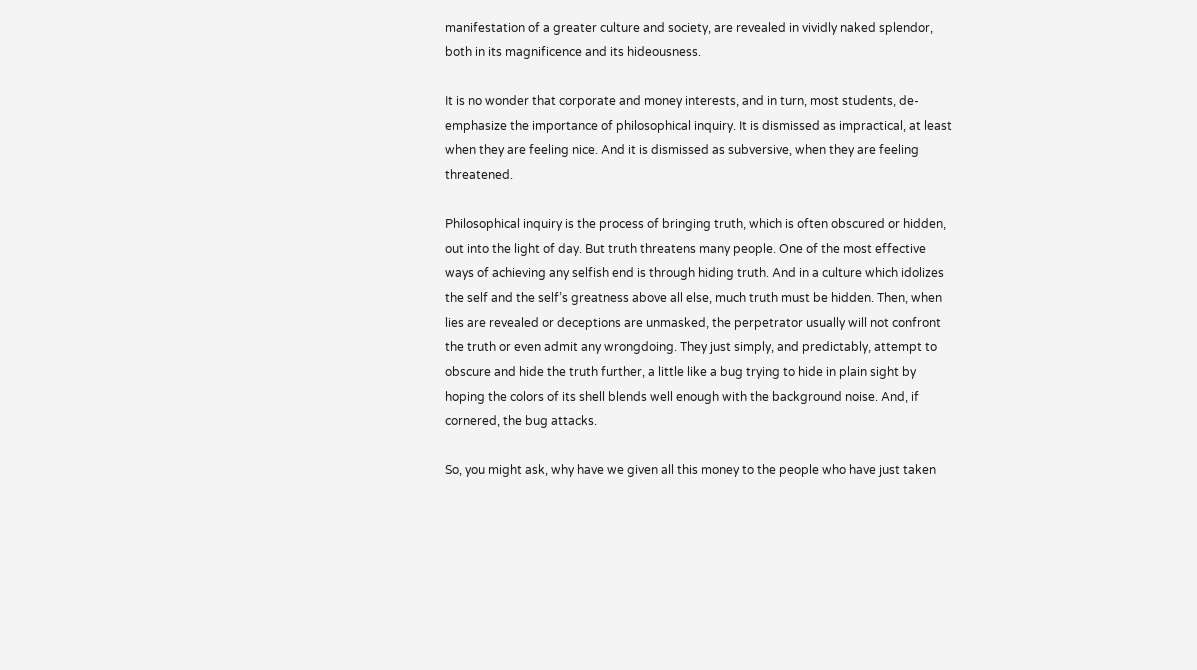manifestation of a greater culture and society, are revealed in vividly naked splendor, both in its magnificence and its hideousness.

It is no wonder that corporate and money interests, and in turn, most students, de-emphasize the importance of philosophical inquiry. It is dismissed as impractical, at least when they are feeling nice. And it is dismissed as subversive, when they are feeling threatened.

Philosophical inquiry is the process of bringing truth, which is often obscured or hidden, out into the light of day. But truth threatens many people. One of the most effective ways of achieving any selfish end is through hiding truth. And in a culture which idolizes the self and the self’s greatness above all else, much truth must be hidden. Then, when lies are revealed or deceptions are unmasked, the perpetrator usually will not confront the truth or even admit any wrongdoing. They just simply, and predictably, attempt to obscure and hide the truth further, a little like a bug trying to hide in plain sight by hoping the colors of its shell blends well enough with the background noise. And, if cornered, the bug attacks.

So, you might ask, why have we given all this money to the people who have just taken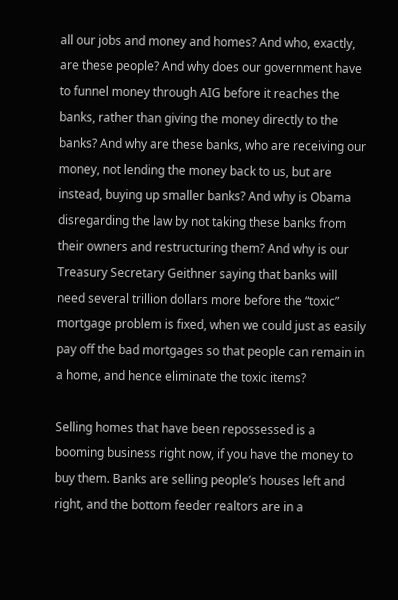all our jobs and money and homes? And who, exactly, are these people? And why does our government have to funnel money through AIG before it reaches the banks, rather than giving the money directly to the banks? And why are these banks, who are receiving our money, not lending the money back to us, but are instead, buying up smaller banks? And why is Obama disregarding the law by not taking these banks from their owners and restructuring them? And why is our Treasury Secretary Geithner saying that banks will need several trillion dollars more before the “toxic” mortgage problem is fixed, when we could just as easily pay off the bad mortgages so that people can remain in a home, and hence eliminate the toxic items?

Selling homes that have been repossessed is a booming business right now, if you have the money to buy them. Banks are selling people’s houses left and right, and the bottom feeder realtors are in a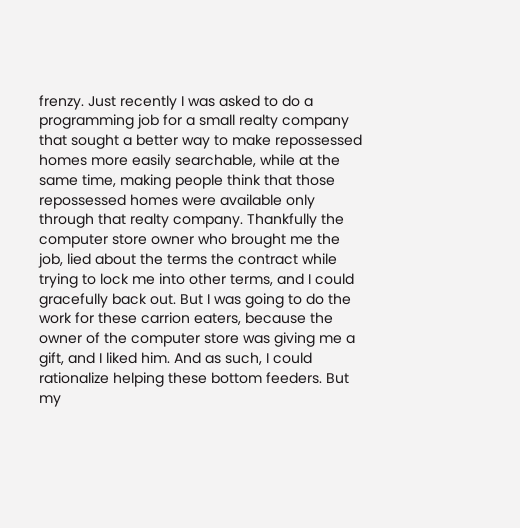frenzy. Just recently I was asked to do a programming job for a small realty company that sought a better way to make repossessed homes more easily searchable, while at the same time, making people think that those repossessed homes were available only through that realty company. Thankfully the computer store owner who brought me the job, lied about the terms the contract while trying to lock me into other terms, and I could gracefully back out. But I was going to do the work for these carrion eaters, because the owner of the computer store was giving me a gift, and I liked him. And as such, I could rationalize helping these bottom feeders. But my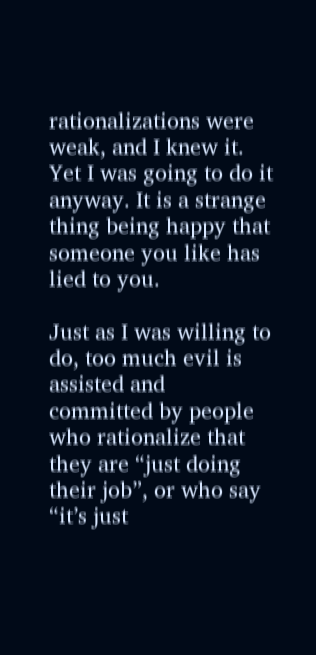rationalizations were weak, and I knew it. Yet I was going to do it anyway. It is a strange thing being happy that someone you like has lied to you.

Just as I was willing to do, too much evil is assisted and committed by people who rationalize that they are “just doing their job”, or who say “it’s just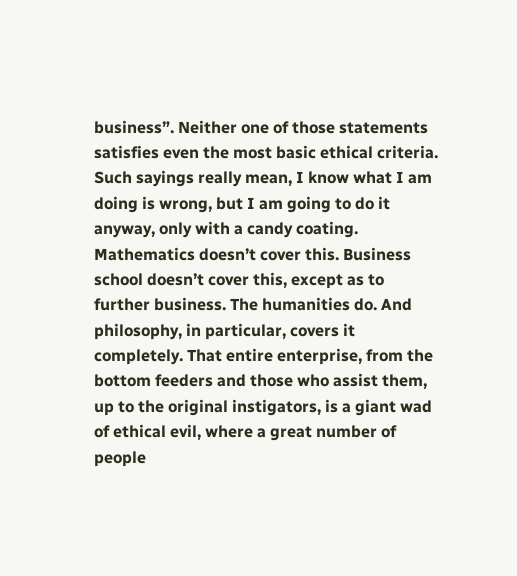business”. Neither one of those statements satisfies even the most basic ethical criteria. Such sayings really mean, I know what I am doing is wrong, but I am going to do it anyway, only with a candy coating. Mathematics doesn’t cover this. Business school doesn’t cover this, except as to further business. The humanities do. And philosophy, in particular, covers it completely. That entire enterprise, from the bottom feeders and those who assist them, up to the original instigators, is a giant wad of ethical evil, where a great number of people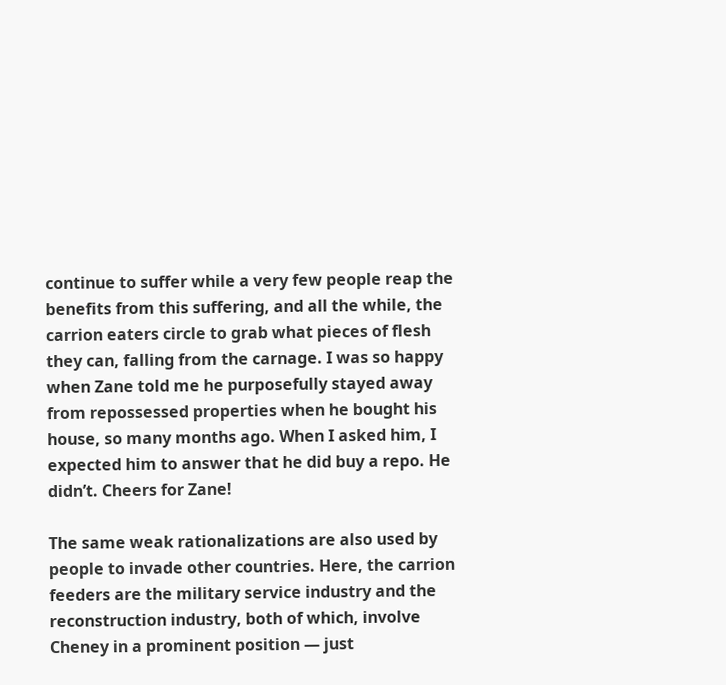continue to suffer while a very few people reap the benefits from this suffering, and all the while, the carrion eaters circle to grab what pieces of flesh they can, falling from the carnage. I was so happy when Zane told me he purposefully stayed away from repossessed properties when he bought his house, so many months ago. When I asked him, I expected him to answer that he did buy a repo. He didn’t. Cheers for Zane!

The same weak rationalizations are also used by people to invade other countries. Here, the carrion feeders are the military service industry and the reconstruction industry, both of which, involve Cheney in a prominent position — just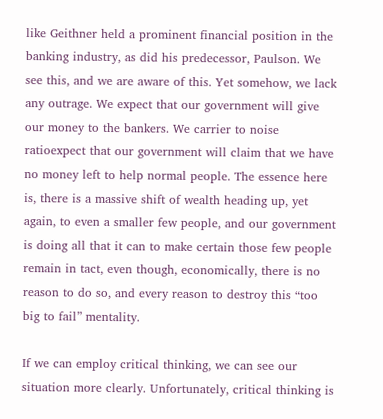like Geithner held a prominent financial position in the banking industry, as did his predecessor, Paulson. We see this, and we are aware of this. Yet somehow, we lack any outrage. We expect that our government will give our money to the bankers. We carrier to noise ratioexpect that our government will claim that we have no money left to help normal people. The essence here is, there is a massive shift of wealth heading up, yet again, to even a smaller few people, and our government is doing all that it can to make certain those few people remain in tact, even though, economically, there is no reason to do so, and every reason to destroy this “too big to fail” mentality.

If we can employ critical thinking, we can see our situation more clearly. Unfortunately, critical thinking is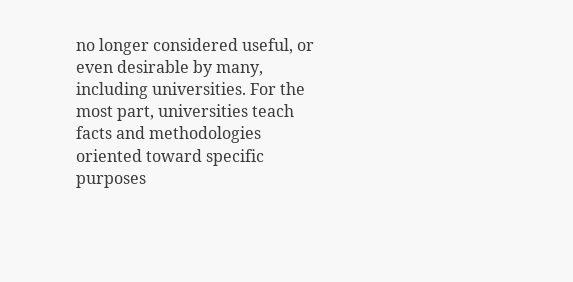no longer considered useful, or even desirable by many, including universities. For the most part, universities teach facts and methodologies oriented toward specific purposes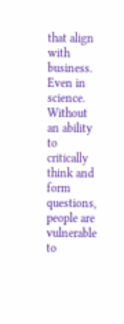that align with business. Even in science. Without an ability to critically think and form questions, people are vulnerable to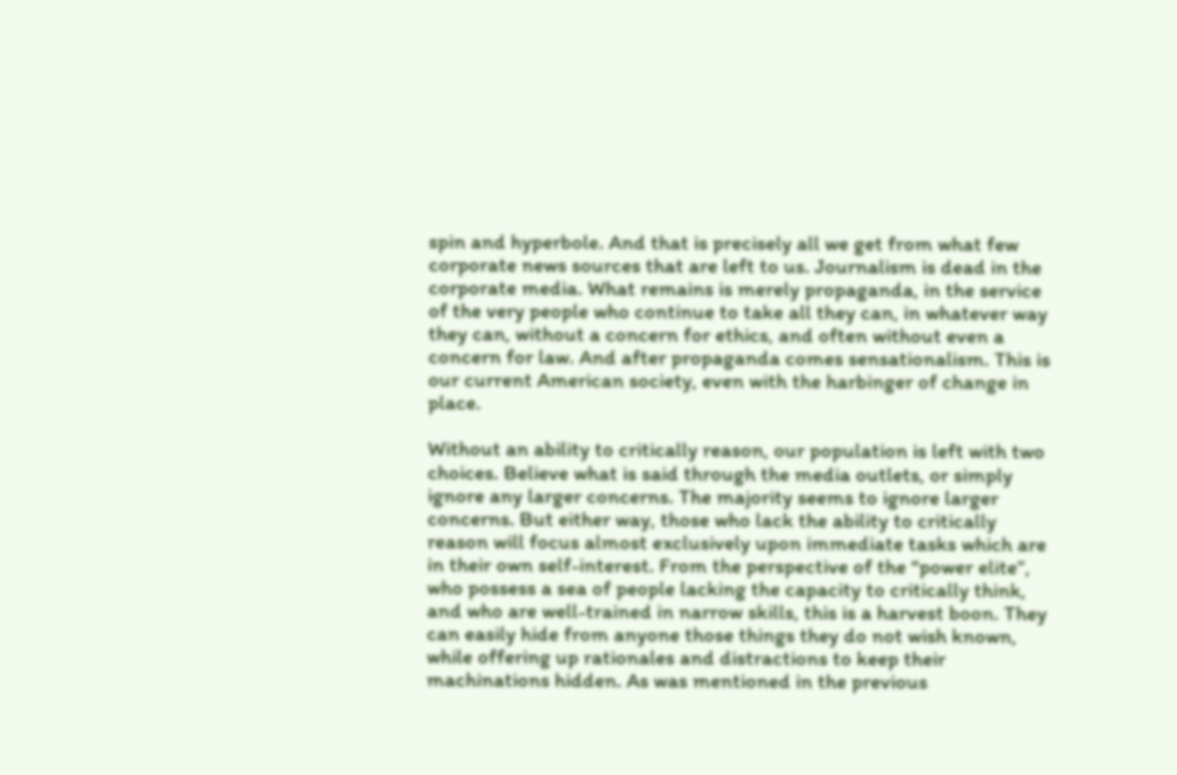spin and hyperbole. And that is precisely all we get from what few corporate news sources that are left to us. Journalism is dead in the corporate media. What remains is merely propaganda, in the service of the very people who continue to take all they can, in whatever way they can, without a concern for ethics, and often without even a concern for law. And after propaganda comes sensationalism. This is our current American society, even with the harbinger of change in place.

Without an ability to critically reason, our population is left with two choices. Believe what is said through the media outlets, or simply ignore any larger concerns. The majority seems to ignore larger concerns. But either way, those who lack the ability to critically reason will focus almost exclusively upon immediate tasks which are in their own self-interest. From the perspective of the “power elite”, who possess a sea of people lacking the capacity to critically think, and who are well-trained in narrow skills, this is a harvest boon. They can easily hide from anyone those things they do not wish known, while offering up rationales and distractions to keep their machinations hidden. As was mentioned in the previous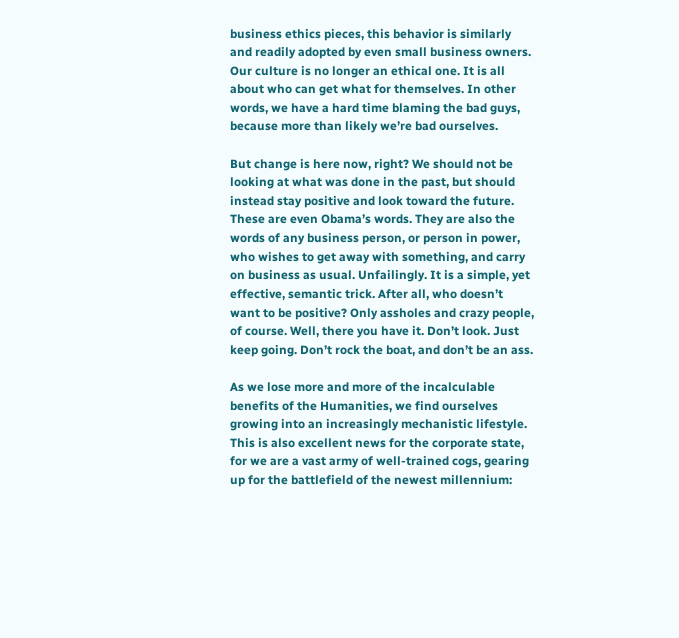business ethics pieces, this behavior is similarly and readily adopted by even small business owners. Our culture is no longer an ethical one. It is all about who can get what for themselves. In other words, we have a hard time blaming the bad guys, because more than likely we’re bad ourselves.

But change is here now, right? We should not be looking at what was done in the past, but should instead stay positive and look toward the future. These are even Obama’s words. They are also the words of any business person, or person in power, who wishes to get away with something, and carry on business as usual. Unfailingly. It is a simple, yet effective, semantic trick. After all, who doesn’t want to be positive? Only assholes and crazy people, of course. Well, there you have it. Don’t look. Just keep going. Don’t rock the boat, and don’t be an ass.

As we lose more and more of the incalculable benefits of the Humanities, we find ourselves growing into an increasingly mechanistic lifestyle. This is also excellent news for the corporate state, for we are a vast army of well-trained cogs, gearing up for the battlefield of the newest millennium: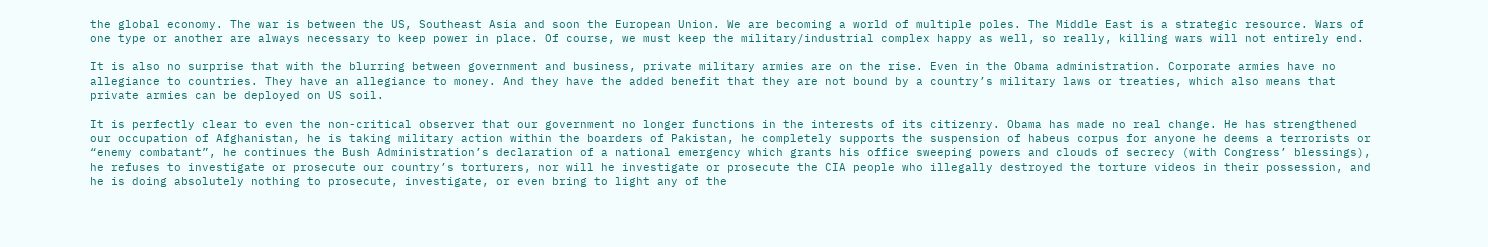the global economy. The war is between the US, Southeast Asia and soon the European Union. We are becoming a world of multiple poles. The Middle East is a strategic resource. Wars of one type or another are always necessary to keep power in place. Of course, we must keep the military/industrial complex happy as well, so really, killing wars will not entirely end.

It is also no surprise that with the blurring between government and business, private military armies are on the rise. Even in the Obama administration. Corporate armies have no allegiance to countries. They have an allegiance to money. And they have the added benefit that they are not bound by a country’s military laws or treaties, which also means that private armies can be deployed on US soil.

It is perfectly clear to even the non-critical observer that our government no longer functions in the interests of its citizenry. Obama has made no real change. He has strengthened our occupation of Afghanistan, he is taking military action within the boarders of Pakistan, he completely supports the suspension of habeus corpus for anyone he deems a terrorists or “enemy combatant”, he continues the Bush Administration’s declaration of a national emergency which grants his office sweeping powers and clouds of secrecy (with Congress’ blessings), he refuses to investigate or prosecute our country’s torturers, nor will he investigate or prosecute the CIA people who illegally destroyed the torture videos in their possession, and he is doing absolutely nothing to prosecute, investigate, or even bring to light any of the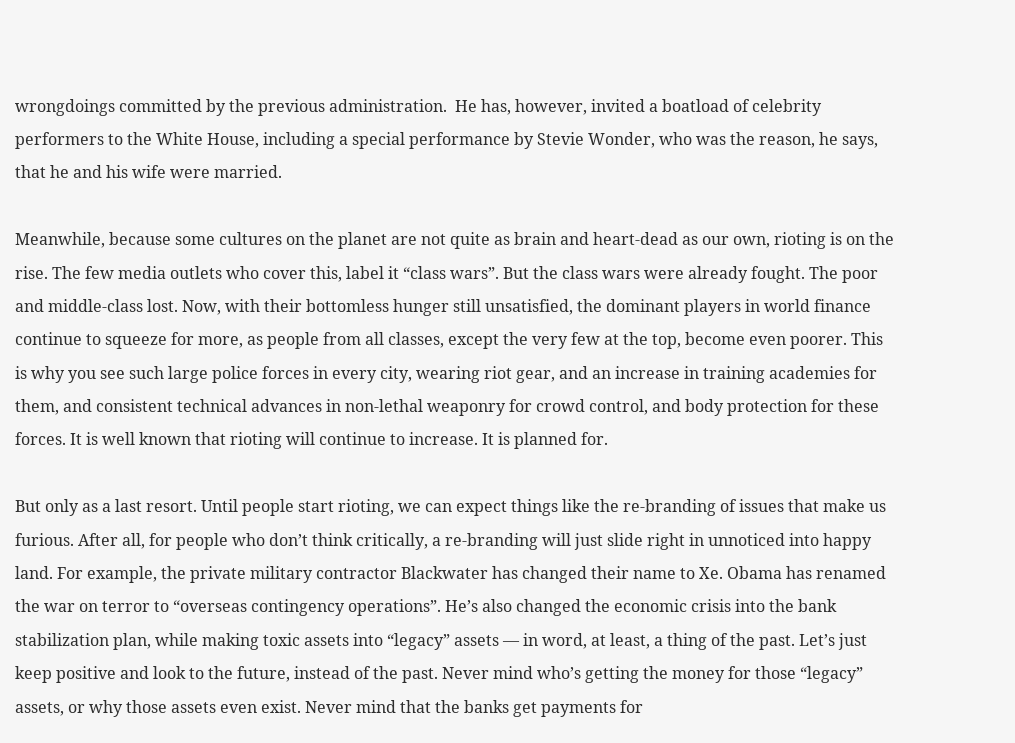wrongdoings committed by the previous administration.  He has, however, invited a boatload of celebrity performers to the White House, including a special performance by Stevie Wonder, who was the reason, he says, that he and his wife were married.

Meanwhile, because some cultures on the planet are not quite as brain and heart-dead as our own, rioting is on the rise. The few media outlets who cover this, label it “class wars”. But the class wars were already fought. The poor and middle-class lost. Now, with their bottomless hunger still unsatisfied, the dominant players in world finance continue to squeeze for more, as people from all classes, except the very few at the top, become even poorer. This is why you see such large police forces in every city, wearing riot gear, and an increase in training academies for them, and consistent technical advances in non-lethal weaponry for crowd control, and body protection for these forces. It is well known that rioting will continue to increase. It is planned for.

But only as a last resort. Until people start rioting, we can expect things like the re-branding of issues that make us furious. After all, for people who don’t think critically, a re-branding will just slide right in unnoticed into happy land. For example, the private military contractor Blackwater has changed their name to Xe. Obama has renamed the war on terror to “overseas contingency operations”. He’s also changed the economic crisis into the bank stabilization plan, while making toxic assets into “legacy” assets — in word, at least, a thing of the past. Let’s just keep positive and look to the future, instead of the past. Never mind who’s getting the money for those “legacy” assets, or why those assets even exist. Never mind that the banks get payments for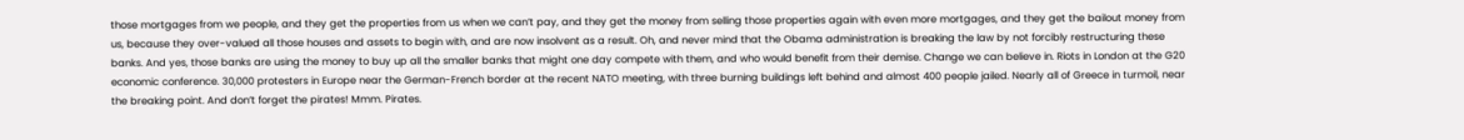those mortgages from we people, and they get the properties from us when we can’t pay, and they get the money from selling those properties again with even more mortgages, and they get the bailout money from us, because they over-valued all those houses and assets to begin with, and are now insolvent as a result. Oh, and never mind that the Obama administration is breaking the law by not forcibly restructuring these banks. And yes, those banks are using the money to buy up all the smaller banks that might one day compete with them, and who would benefit from their demise. Change we can believe in. Riots in London at the G20 economic conference. 30,000 protesters in Europe near the German-French border at the recent NATO meeting, with three burning buildings left behind and almost 400 people jailed. Nearly all of Greece in turmoil, near the breaking point. And don’t forget the pirates! Mmm. Pirates.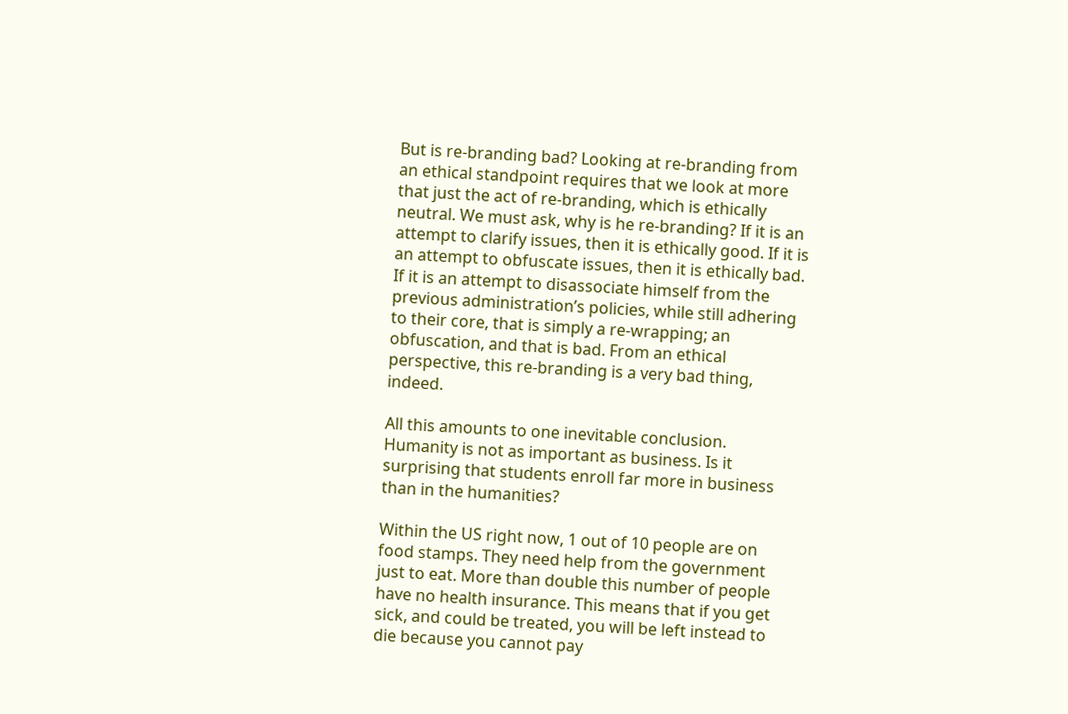But is re-branding bad? Looking at re-branding from an ethical standpoint requires that we look at more that just the act of re-branding, which is ethically neutral. We must ask, why is he re-branding? If it is an attempt to clarify issues, then it is ethically good. If it is an attempt to obfuscate issues, then it is ethically bad. If it is an attempt to disassociate himself from the previous administration’s policies, while still adhering to their core, that is simply a re-wrapping; an obfuscation, and that is bad. From an ethical perspective, this re-branding is a very bad thing, indeed.

All this amounts to one inevitable conclusion. Humanity is not as important as business. Is it surprising that students enroll far more in business than in the humanities?

Within the US right now, 1 out of 10 people are on food stamps. They need help from the government just to eat. More than double this number of people have no health insurance. This means that if you get sick, and could be treated, you will be left instead to die because you cannot pay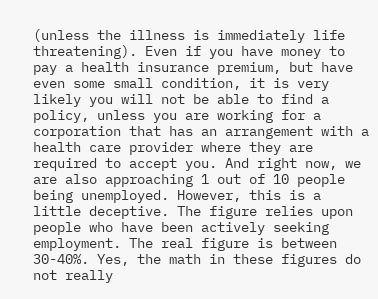(unless the illness is immediately life threatening). Even if you have money to pay a health insurance premium, but have even some small condition, it is very likely you will not be able to find a policy, unless you are working for a corporation that has an arrangement with a health care provider where they are required to accept you. And right now, we are also approaching 1 out of 10 people being unemployed. However, this is a little deceptive. The figure relies upon people who have been actively seeking employment. The real figure is between 30-40%. Yes, the math in these figures do not really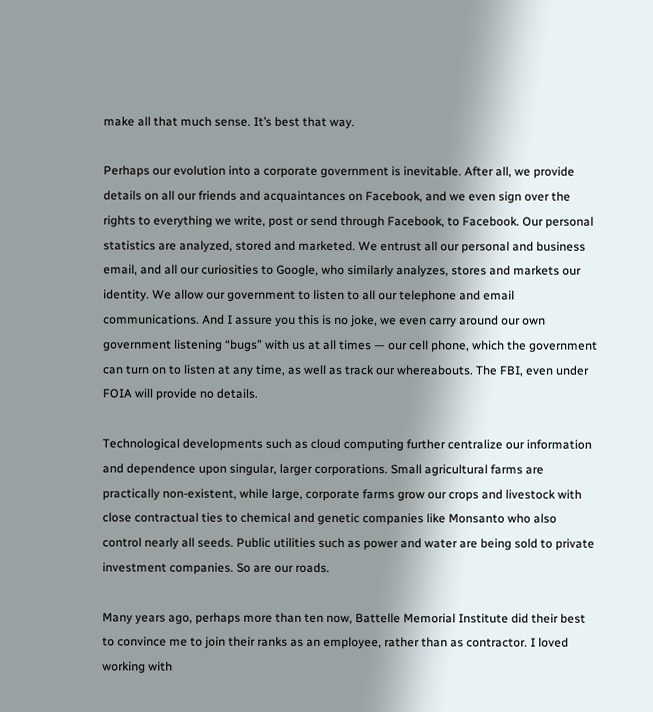make all that much sense. It’s best that way.

Perhaps our evolution into a corporate government is inevitable. After all, we provide details on all our friends and acquaintances on Facebook, and we even sign over the rights to everything we write, post or send through Facebook, to Facebook. Our personal statistics are analyzed, stored and marketed. We entrust all our personal and business email, and all our curiosities to Google, who similarly analyzes, stores and markets our identity. We allow our government to listen to all our telephone and email communications. And I assure you this is no joke, we even carry around our own government listening “bugs” with us at all times — our cell phone, which the government can turn on to listen at any time, as well as track our whereabouts. The FBI, even under FOIA will provide no details.

Technological developments such as cloud computing further centralize our information and dependence upon singular, larger corporations. Small agricultural farms are practically non-existent, while large, corporate farms grow our crops and livestock with close contractual ties to chemical and genetic companies like Monsanto who also control nearly all seeds. Public utilities such as power and water are being sold to private investment companies. So are our roads.

Many years ago, perhaps more than ten now, Battelle Memorial Institute did their best to convince me to join their ranks as an employee, rather than as contractor. I loved working with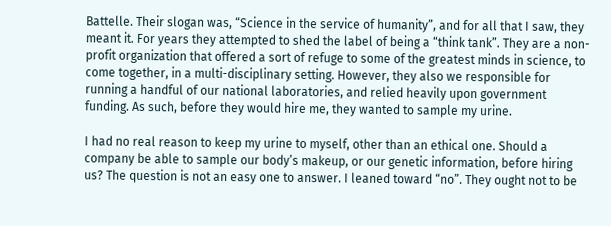Battelle. Their slogan was, “Science in the service of humanity”, and for all that I saw, they meant it. For years they attempted to shed the label of being a “think tank”. They are a non-profit organization that offered a sort of refuge to some of the greatest minds in science, to come together, in a multi-disciplinary setting. However, they also we responsible for running a handful of our national laboratories, and relied heavily upon government funding. As such, before they would hire me, they wanted to sample my urine.

I had no real reason to keep my urine to myself, other than an ethical one. Should a company be able to sample our body’s makeup, or our genetic information, before hiring us? The question is not an easy one to answer. I leaned toward “no”. They ought not to be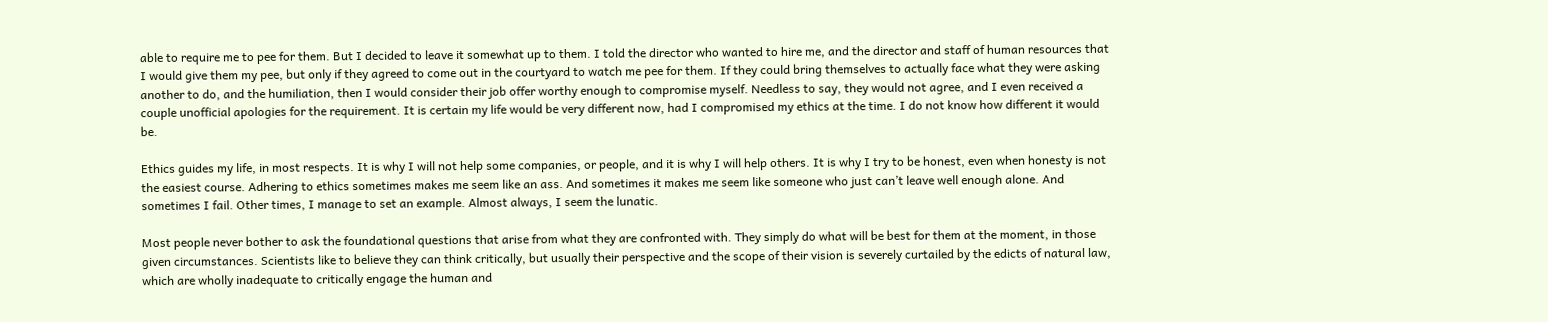able to require me to pee for them. But I decided to leave it somewhat up to them. I told the director who wanted to hire me, and the director and staff of human resources that I would give them my pee, but only if they agreed to come out in the courtyard to watch me pee for them. If they could bring themselves to actually face what they were asking another to do, and the humiliation, then I would consider their job offer worthy enough to compromise myself. Needless to say, they would not agree, and I even received a couple unofficial apologies for the requirement. It is certain my life would be very different now, had I compromised my ethics at the time. I do not know how different it would be.

Ethics guides my life, in most respects. It is why I will not help some companies, or people, and it is why I will help others. It is why I try to be honest, even when honesty is not the easiest course. Adhering to ethics sometimes makes me seem like an ass. And sometimes it makes me seem like someone who just can’t leave well enough alone. And sometimes I fail. Other times, I manage to set an example. Almost always, I seem the lunatic.

Most people never bother to ask the foundational questions that arise from what they are confronted with. They simply do what will be best for them at the moment, in those given circumstances. Scientists like to believe they can think critically, but usually their perspective and the scope of their vision is severely curtailed by the edicts of natural law, which are wholly inadequate to critically engage the human and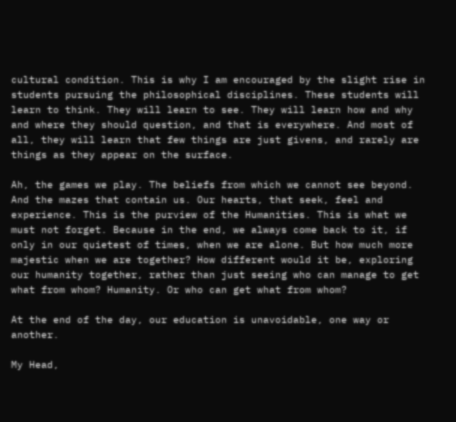cultural condition. This is why I am encouraged by the slight rise in students pursuing the philosophical disciplines. These students will learn to think. They will learn to see. They will learn how and why and where they should question, and that is everywhere. And most of all, they will learn that few things are just givens, and rarely are things as they appear on the surface.

Ah, the games we play. The beliefs from which we cannot see beyond. And the mazes that contain us. Our hearts, that seek, feel and experience. This is the purview of the Humanities. This is what we must not forget. Because in the end, we always come back to it, if only in our quietest of times, when we are alone. But how much more majestic when we are together? How different would it be, exploring our humanity together, rather than just seeing who can manage to get what from whom? Humanity. Or who can get what from whom?

At the end of the day, our education is unavoidable, one way or another.

My Head,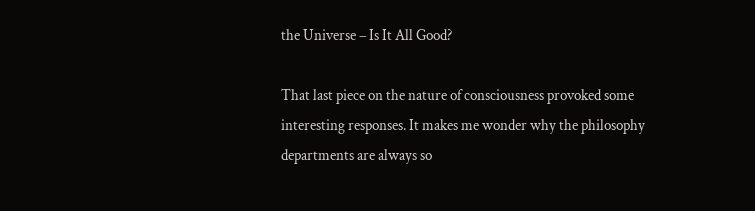the Universe – Is It All Good?

That last piece on the nature of consciousness provoked some interesting responses. It makes me wonder why the philosophy departments are always so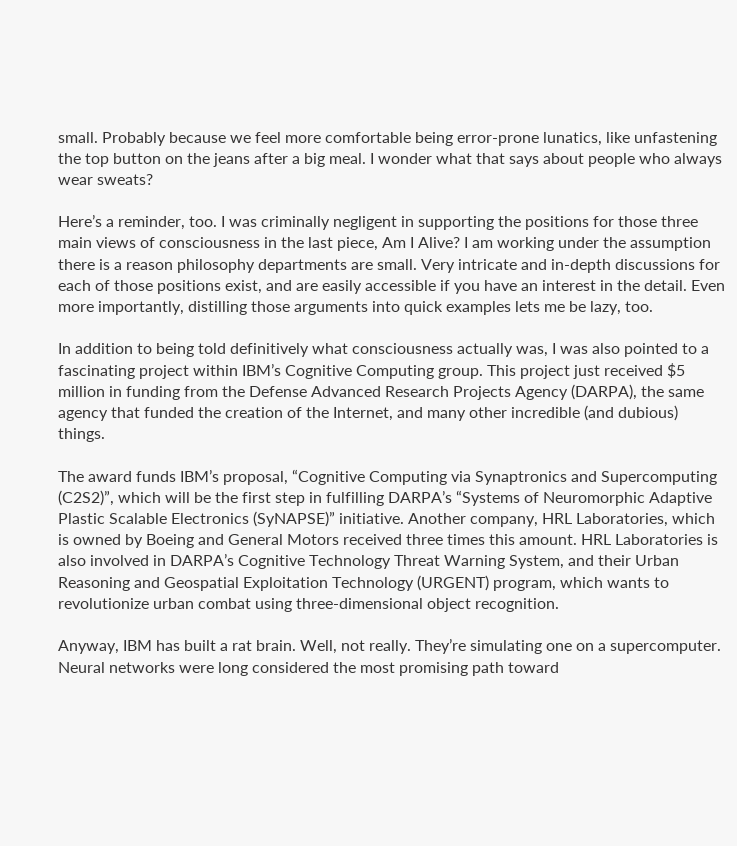small. Probably because we feel more comfortable being error-prone lunatics, like unfastening the top button on the jeans after a big meal. I wonder what that says about people who always wear sweats?

Here’s a reminder, too. I was criminally negligent in supporting the positions for those three main views of consciousness in the last piece, Am I Alive? I am working under the assumption there is a reason philosophy departments are small. Very intricate and in-depth discussions for each of those positions exist, and are easily accessible if you have an interest in the detail. Even more importantly, distilling those arguments into quick examples lets me be lazy, too.

In addition to being told definitively what consciousness actually was, I was also pointed to a fascinating project within IBM’s Cognitive Computing group. This project just received $5 million in funding from the Defense Advanced Research Projects Agency (DARPA), the same agency that funded the creation of the Internet, and many other incredible (and dubious) things.

The award funds IBM’s proposal, “Cognitive Computing via Synaptronics and Supercomputing (C2S2)”, which will be the first step in fulfilling DARPA’s “Systems of Neuromorphic Adaptive Plastic Scalable Electronics (SyNAPSE)” initiative. Another company, HRL Laboratories, which is owned by Boeing and General Motors received three times this amount. HRL Laboratories is also involved in DARPA’s Cognitive Technology Threat Warning System, and their Urban Reasoning and Geospatial Exploitation Technology (URGENT) program, which wants to revolutionize urban combat using three-dimensional object recognition.

Anyway, IBM has built a rat brain. Well, not really. They’re simulating one on a supercomputer. Neural networks were long considered the most promising path toward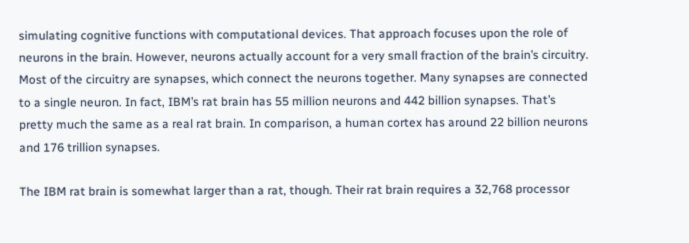simulating cognitive functions with computational devices. That approach focuses upon the role of neurons in the brain. However, neurons actually account for a very small fraction of the brain’s circuitry. Most of the circuitry are synapses, which connect the neurons together. Many synapses are connected to a single neuron. In fact, IBM’s rat brain has 55 million neurons and 442 billion synapses. That’s pretty much the same as a real rat brain. In comparison, a human cortex has around 22 billion neurons and 176 trillion synapses.

The IBM rat brain is somewhat larger than a rat, though. Their rat brain requires a 32,768 processor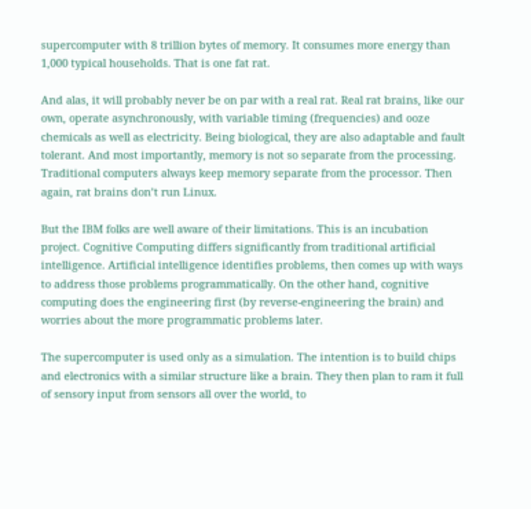supercomputer with 8 trillion bytes of memory. It consumes more energy than 1,000 typical households. That is one fat rat.

And alas, it will probably never be on par with a real rat. Real rat brains, like our own, operate asynchronously, with variable timing (frequencies) and ooze chemicals as well as electricity. Being biological, they are also adaptable and fault tolerant. And most importantly, memory is not so separate from the processing. Traditional computers always keep memory separate from the processor. Then again, rat brains don’t run Linux.

But the IBM folks are well aware of their limitations. This is an incubation project. Cognitive Computing differs significantly from traditional artificial intelligence. Artificial intelligence identifies problems, then comes up with ways to address those problems programmatically. On the other hand, cognitive computing does the engineering first (by reverse-engineering the brain) and worries about the more programmatic problems later.

The supercomputer is used only as a simulation. The intention is to build chips and electronics with a similar structure like a brain. They then plan to ram it full of sensory input from sensors all over the world, to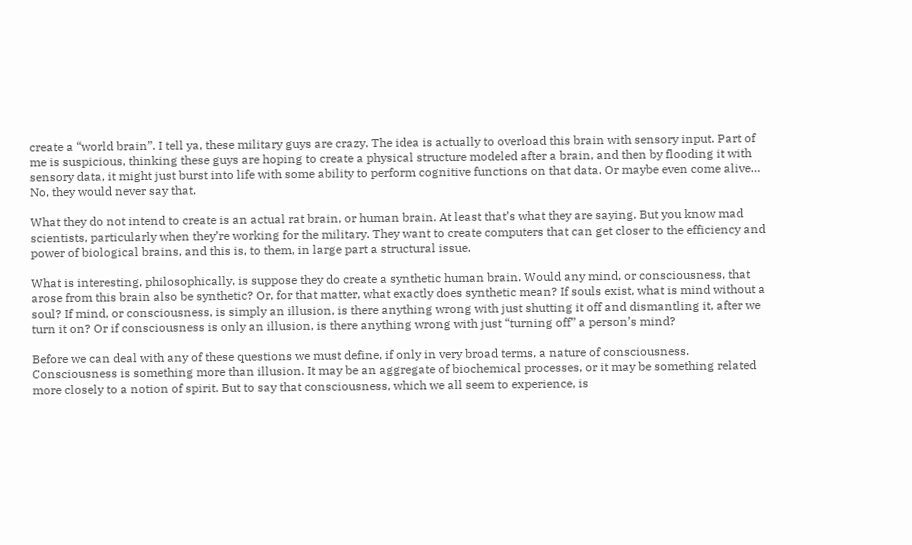create a “world brain”. I tell ya, these military guys are crazy. The idea is actually to overload this brain with sensory input. Part of me is suspicious, thinking these guys are hoping to create a physical structure modeled after a brain, and then by flooding it with sensory data, it might just burst into life with some ability to perform cognitive functions on that data. Or maybe even come alive… No, they would never say that.

What they do not intend to create is an actual rat brain, or human brain. At least that’s what they are saying. But you know mad scientists, particularly when they’re working for the military. They want to create computers that can get closer to the efficiency and power of biological brains, and this is, to them, in large part a structural issue.

What is interesting, philosophically, is suppose they do create a synthetic human brain. Would any mind, or consciousness, that arose from this brain also be synthetic? Or, for that matter, what exactly does synthetic mean? If souls exist, what is mind without a soul? If mind, or consciousness, is simply an illusion, is there anything wrong with just shutting it off and dismantling it, after we turn it on? Or if consciousness is only an illusion, is there anything wrong with just “turning off” a person’s mind?

Before we can deal with any of these questions we must define, if only in very broad terms, a nature of consciousness. Consciousness is something more than illusion. It may be an aggregate of biochemical processes, or it may be something related more closely to a notion of spirit. But to say that consciousness, which we all seem to experience, is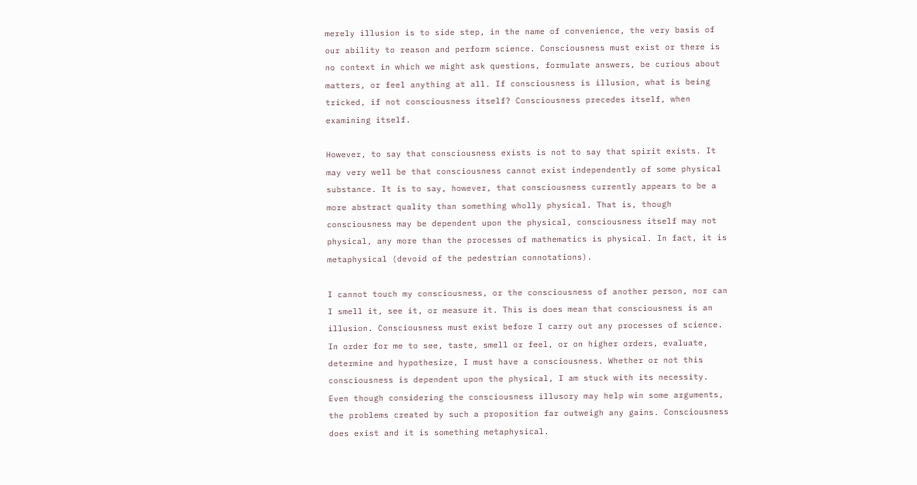merely illusion is to side step, in the name of convenience, the very basis of our ability to reason and perform science. Consciousness must exist or there is no context in which we might ask questions, formulate answers, be curious about matters, or feel anything at all. If consciousness is illusion, what is being tricked, if not consciousness itself? Consciousness precedes itself, when examining itself.

However, to say that consciousness exists is not to say that spirit exists. It may very well be that consciousness cannot exist independently of some physical substance. It is to say, however, that consciousness currently appears to be a more abstract quality than something wholly physical. That is, though consciousness may be dependent upon the physical, consciousness itself may not physical, any more than the processes of mathematics is physical. In fact, it is metaphysical (devoid of the pedestrian connotations).

I cannot touch my consciousness, or the consciousness of another person, nor can I smell it, see it, or measure it. This is does mean that consciousness is an illusion. Consciousness must exist before I carry out any processes of science. In order for me to see, taste, smell or feel, or on higher orders, evaluate, determine and hypothesize, I must have a consciousness. Whether or not this consciousness is dependent upon the physical, I am stuck with its necessity. Even though considering the consciousness illusory may help win some arguments, the problems created by such a proposition far outweigh any gains. Consciousness does exist and it is something metaphysical.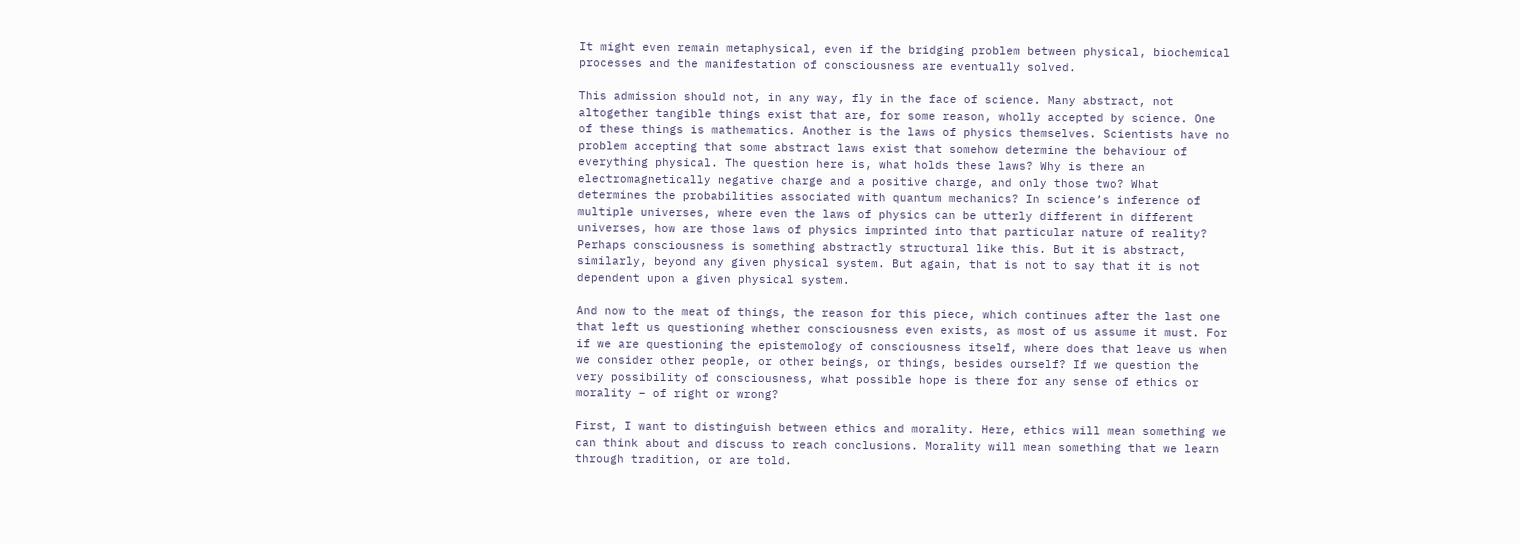It might even remain metaphysical, even if the bridging problem between physical, biochemical processes and the manifestation of consciousness are eventually solved.

This admission should not, in any way, fly in the face of science. Many abstract, not altogether tangible things exist that are, for some reason, wholly accepted by science. One of these things is mathematics. Another is the laws of physics themselves. Scientists have no problem accepting that some abstract laws exist that somehow determine the behaviour of everything physical. The question here is, what holds these laws? Why is there an electromagnetically negative charge and a positive charge, and only those two? What determines the probabilities associated with quantum mechanics? In science’s inference of multiple universes, where even the laws of physics can be utterly different in different universes, how are those laws of physics imprinted into that particular nature of reality? Perhaps consciousness is something abstractly structural like this. But it is abstract, similarly, beyond any given physical system. But again, that is not to say that it is not dependent upon a given physical system.

And now to the meat of things, the reason for this piece, which continues after the last one that left us questioning whether consciousness even exists, as most of us assume it must. For if we are questioning the epistemology of consciousness itself, where does that leave us when we consider other people, or other beings, or things, besides ourself? If we question the very possibility of consciousness, what possible hope is there for any sense of ethics or morality – of right or wrong?

First, I want to distinguish between ethics and morality. Here, ethics will mean something we can think about and discuss to reach conclusions. Morality will mean something that we learn through tradition, or are told.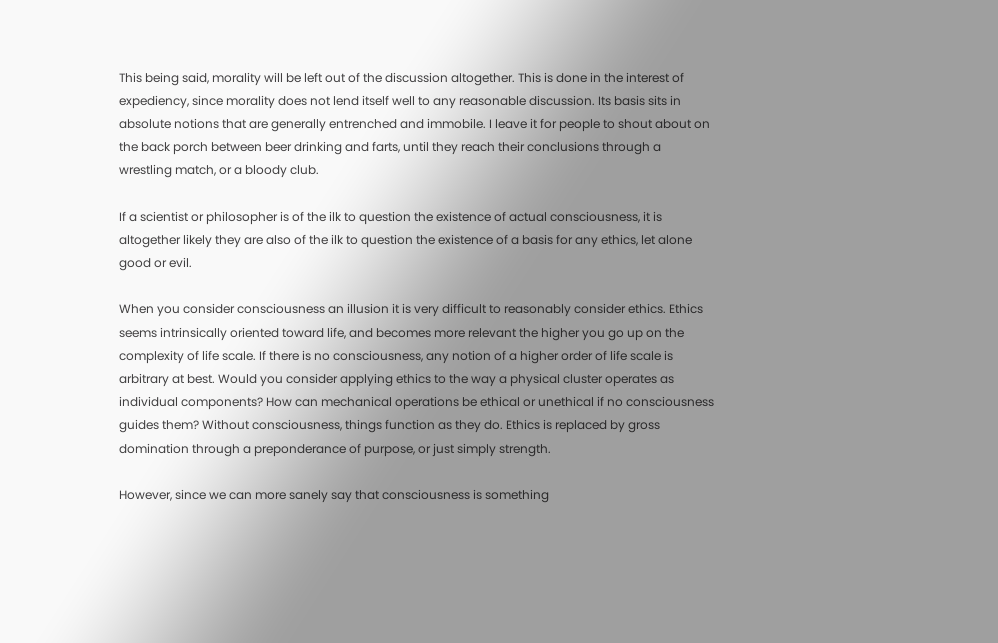This being said, morality will be left out of the discussion altogether. This is done in the interest of expediency, since morality does not lend itself well to any reasonable discussion. Its basis sits in absolute notions that are generally entrenched and immobile. I leave it for people to shout about on the back porch between beer drinking and farts, until they reach their conclusions through a wrestling match, or a bloody club.

If a scientist or philosopher is of the ilk to question the existence of actual consciousness, it is altogether likely they are also of the ilk to question the existence of a basis for any ethics, let alone good or evil.

When you consider consciousness an illusion it is very difficult to reasonably consider ethics. Ethics seems intrinsically oriented toward life, and becomes more relevant the higher you go up on the complexity of life scale. If there is no consciousness, any notion of a higher order of life scale is arbitrary at best. Would you consider applying ethics to the way a physical cluster operates as individual components? How can mechanical operations be ethical or unethical if no consciousness guides them? Without consciousness, things function as they do. Ethics is replaced by gross domination through a preponderance of purpose, or just simply strength.

However, since we can more sanely say that consciousness is something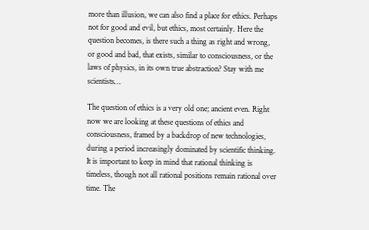more than illusion, we can also find a place for ethics. Perhaps not for good and evil, but ethics, most certainly. Here the question becomes, is there such a thing as right and wrong, or good and bad, that exists, similar to consciousness, or the laws of physics, in its own true abstraction? Stay with me scientists…

The question of ethics is a very old one; ancient even. Right now we are looking at these questions of ethics and consciousness, framed by a backdrop of new technologies, during a period increasingly dominated by scientific thinking. It is important to keep in mind that rational thinking is timeless, though not all rational positions remain rational over time. The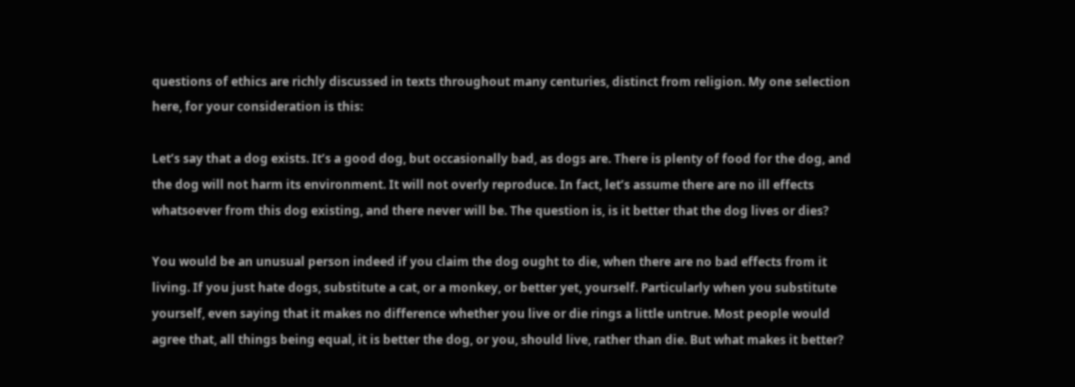questions of ethics are richly discussed in texts throughout many centuries, distinct from religion. My one selection here, for your consideration is this:

Let’s say that a dog exists. It’s a good dog, but occasionally bad, as dogs are. There is plenty of food for the dog, and the dog will not harm its environment. It will not overly reproduce. In fact, let’s assume there are no ill effects whatsoever from this dog existing, and there never will be. The question is, is it better that the dog lives or dies?

You would be an unusual person indeed if you claim the dog ought to die, when there are no bad effects from it living. If you just hate dogs, substitute a cat, or a monkey, or better yet, yourself. Particularly when you substitute yourself, even saying that it makes no difference whether you live or die rings a little untrue. Most people would agree that, all things being equal, it is better the dog, or you, should live, rather than die. But what makes it better?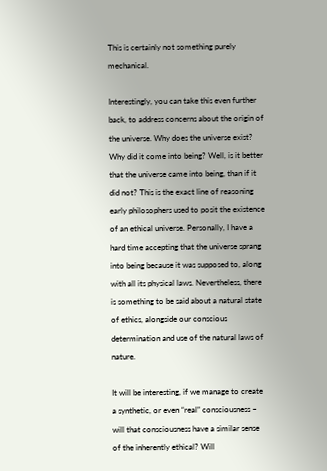This is certainly not something purely mechanical.

Interestingly, you can take this even further back, to address concerns about the origin of the universe. Why does the universe exist? Why did it come into being? Well, is it better that the universe came into being, than if it did not? This is the exact line of reasoning early philosophers used to posit the existence of an ethical universe. Personally, I have a hard time accepting that the universe sprang into being because it was supposed to, along with all its physical laws. Nevertheless, there is something to be said about a natural state of ethics, alongside our conscious determination and use of the natural laws of nature.

It will be interesting, if we manage to create a synthetic, or even “real” consciousness – will that consciousness have a similar sense of the inherently ethical? Will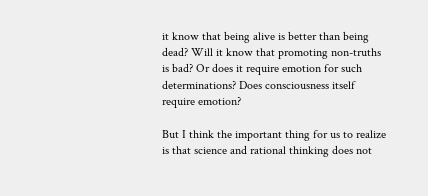it know that being alive is better than being dead? Will it know that promoting non-truths is bad? Or does it require emotion for such determinations? Does consciousness itself require emotion?

But I think the important thing for us to realize is that science and rational thinking does not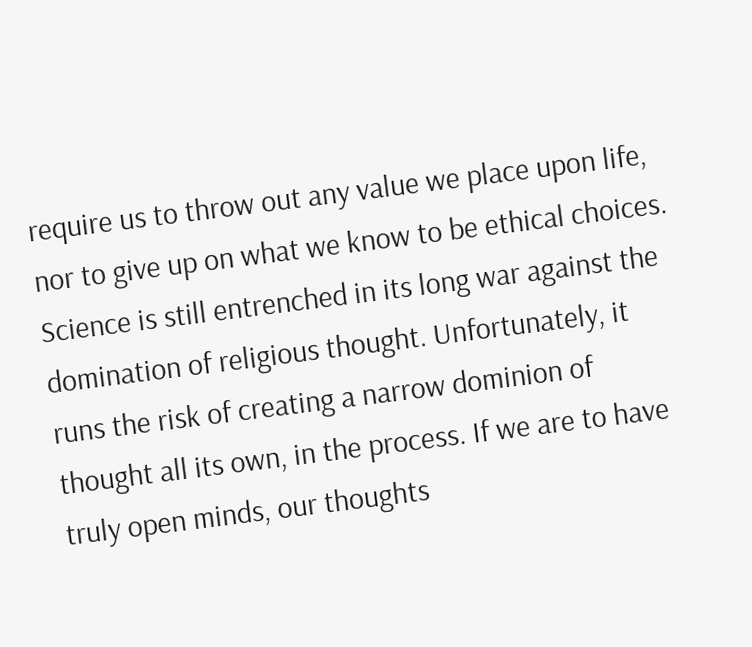require us to throw out any value we place upon life, nor to give up on what we know to be ethical choices. Science is still entrenched in its long war against the domination of religious thought. Unfortunately, it runs the risk of creating a narrow dominion of thought all its own, in the process. If we are to have truly open minds, our thoughts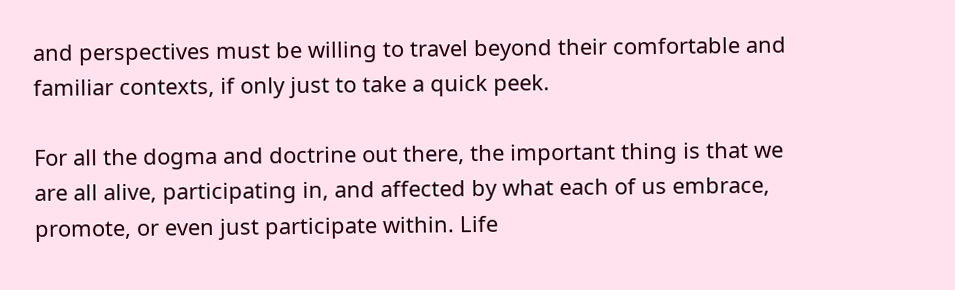and perspectives must be willing to travel beyond their comfortable and familiar contexts, if only just to take a quick peek.

For all the dogma and doctrine out there, the important thing is that we are all alive, participating in, and affected by what each of us embrace, promote, or even just participate within. Life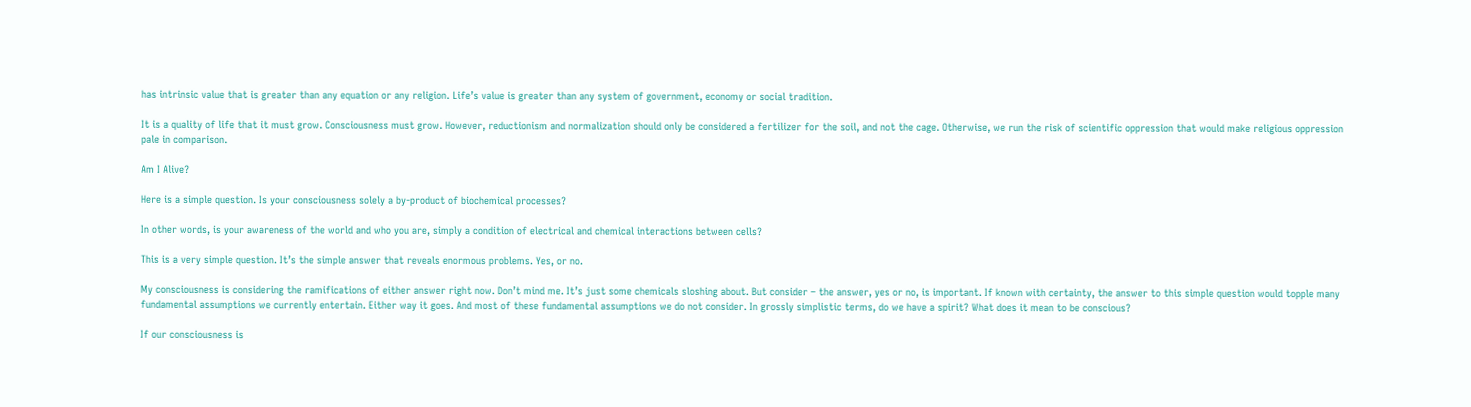has intrinsic value that is greater than any equation or any religion. Life’s value is greater than any system of government, economy or social tradition.

It is a quality of life that it must grow. Consciousness must grow. However, reductionism and normalization should only be considered a fertilizer for the soil, and not the cage. Otherwise, we run the risk of scientific oppression that would make religious oppression pale in comparison.

Am I Alive?

Here is a simple question. Is your consciousness solely a by-product of biochemical processes?

In other words, is your awareness of the world and who you are, simply a condition of electrical and chemical interactions between cells?

This is a very simple question. It’s the simple answer that reveals enormous problems. Yes, or no.

My consciousness is considering the ramifications of either answer right now. Don’t mind me. It’s just some chemicals sloshing about. But consider – the answer, yes or no, is important. If known with certainty, the answer to this simple question would topple many fundamental assumptions we currently entertain. Either way it goes. And most of these fundamental assumptions we do not consider. In grossly simplistic terms, do we have a spirit? What does it mean to be conscious?

If our consciousness is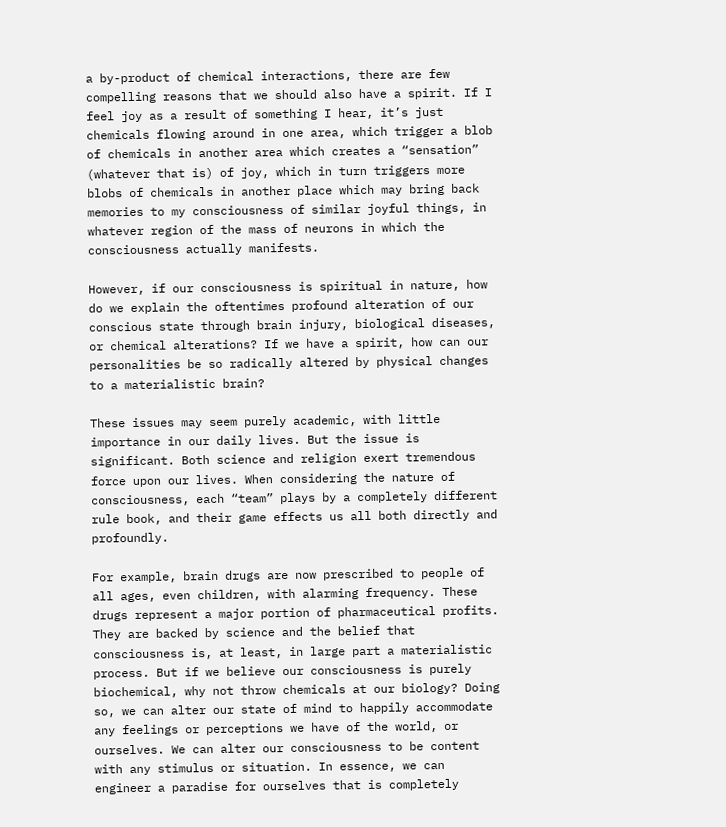a by-product of chemical interactions, there are few compelling reasons that we should also have a spirit. If I feel joy as a result of something I hear, it’s just chemicals flowing around in one area, which trigger a blob of chemicals in another area which creates a “sensation” (whatever that is) of joy, which in turn triggers more blobs of chemicals in another place which may bring back memories to my consciousness of similar joyful things, in whatever region of the mass of neurons in which the consciousness actually manifests.

However, if our consciousness is spiritual in nature, how do we explain the oftentimes profound alteration of our conscious state through brain injury, biological diseases, or chemical alterations? If we have a spirit, how can our personalities be so radically altered by physical changes to a materialistic brain?

These issues may seem purely academic, with little importance in our daily lives. But the issue is significant. Both science and religion exert tremendous force upon our lives. When considering the nature of consciousness, each “team” plays by a completely different rule book, and their game effects us all both directly and profoundly.

For example, brain drugs are now prescribed to people of all ages, even children, with alarming frequency. These drugs represent a major portion of pharmaceutical profits. They are backed by science and the belief that consciousness is, at least, in large part a materialistic process. But if we believe our consciousness is purely biochemical, why not throw chemicals at our biology? Doing so, we can alter our state of mind to happily accommodate any feelings or perceptions we have of the world, or ourselves. We can alter our consciousness to be content with any stimulus or situation. In essence, we can engineer a paradise for ourselves that is completely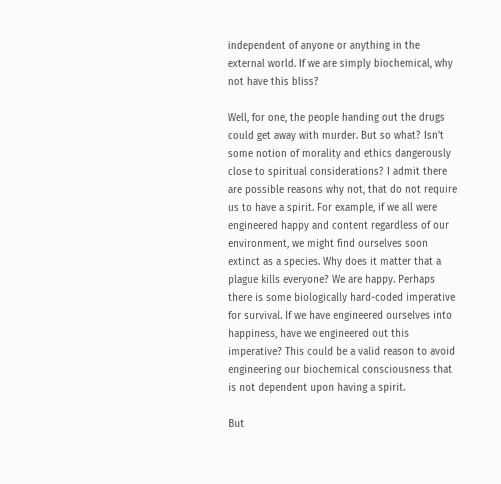independent of anyone or anything in the external world. If we are simply biochemical, why not have this bliss?

Well, for one, the people handing out the drugs could get away with murder. But so what? Isn’t some notion of morality and ethics dangerously close to spiritual considerations? I admit there are possible reasons why not, that do not require us to have a spirit. For example, if we all were engineered happy and content regardless of our environment, we might find ourselves soon extinct as a species. Why does it matter that a plague kills everyone? We are happy. Perhaps there is some biologically hard-coded imperative for survival. If we have engineered ourselves into happiness, have we engineered out this imperative? This could be a valid reason to avoid engineering our biochemical consciousness that is not dependent upon having a spirit.

But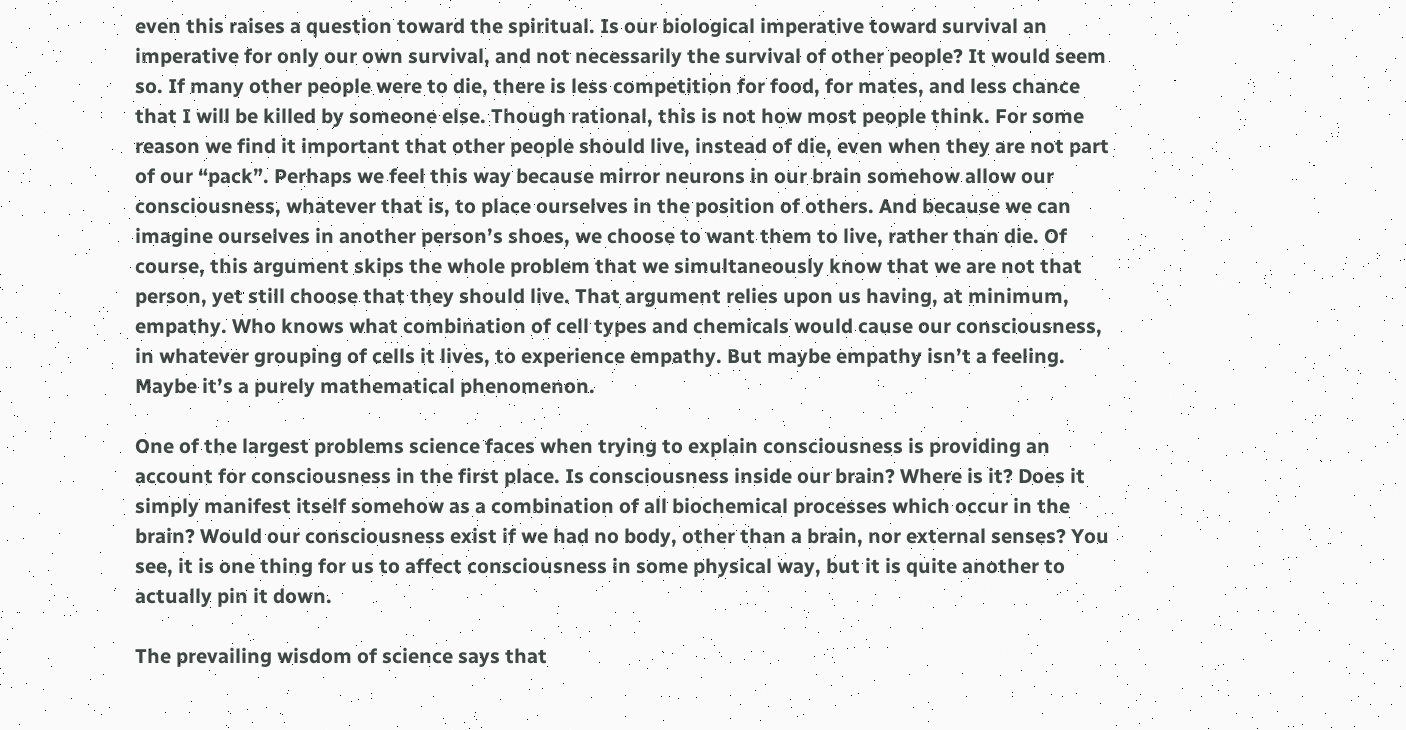even this raises a question toward the spiritual. Is our biological imperative toward survival an imperative for only our own survival, and not necessarily the survival of other people? It would seem so. If many other people were to die, there is less competition for food, for mates, and less chance that I will be killed by someone else. Though rational, this is not how most people think. For some reason we find it important that other people should live, instead of die, even when they are not part of our “pack”. Perhaps we feel this way because mirror neurons in our brain somehow allow our consciousness, whatever that is, to place ourselves in the position of others. And because we can imagine ourselves in another person’s shoes, we choose to want them to live, rather than die. Of course, this argument skips the whole problem that we simultaneously know that we are not that person, yet still choose that they should live. That argument relies upon us having, at minimum, empathy. Who knows what combination of cell types and chemicals would cause our consciousness, in whatever grouping of cells it lives, to experience empathy. But maybe empathy isn’t a feeling. Maybe it’s a purely mathematical phenomenon.

One of the largest problems science faces when trying to explain consciousness is providing an account for consciousness in the first place. Is consciousness inside our brain? Where is it? Does it simply manifest itself somehow as a combination of all biochemical processes which occur in the brain? Would our consciousness exist if we had no body, other than a brain, nor external senses? You see, it is one thing for us to affect consciousness in some physical way, but it is quite another to actually pin it down.

The prevailing wisdom of science says that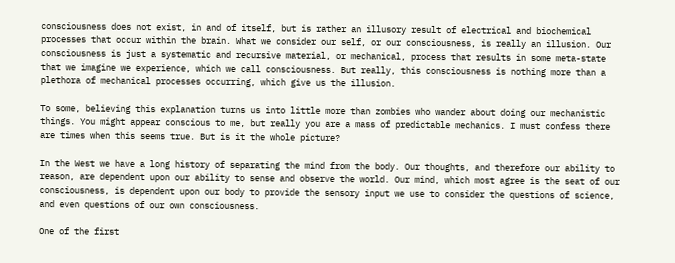consciousness does not exist, in and of itself, but is rather an illusory result of electrical and biochemical processes that occur within the brain. What we consider our self, or our consciousness, is really an illusion. Our consciousness is just a systematic and recursive material, or mechanical, process that results in some meta-state that we imagine we experience, which we call consciousness. But really, this consciousness is nothing more than a plethora of mechanical processes occurring, which give us the illusion.

To some, believing this explanation turns us into little more than zombies who wander about doing our mechanistic things. You might appear conscious to me, but really you are a mass of predictable mechanics. I must confess there are times when this seems true. But is it the whole picture?

In the West we have a long history of separating the mind from the body. Our thoughts, and therefore our ability to reason, are dependent upon our ability to sense and observe the world. Our mind, which most agree is the seat of our consciousness, is dependent upon our body to provide the sensory input we use to consider the questions of science, and even questions of our own consciousness.

One of the first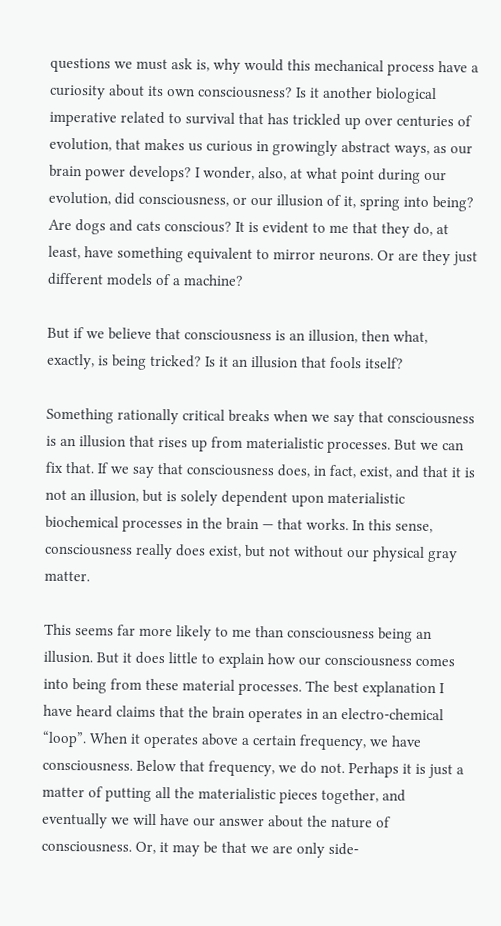questions we must ask is, why would this mechanical process have a curiosity about its own consciousness? Is it another biological imperative related to survival that has trickled up over centuries of evolution, that makes us curious in growingly abstract ways, as our brain power develops? I wonder, also, at what point during our evolution, did consciousness, or our illusion of it, spring into being? Are dogs and cats conscious? It is evident to me that they do, at least, have something equivalent to mirror neurons. Or are they just different models of a machine?

But if we believe that consciousness is an illusion, then what, exactly, is being tricked? Is it an illusion that fools itself?

Something rationally critical breaks when we say that consciousness is an illusion that rises up from materialistic processes. But we can fix that. If we say that consciousness does, in fact, exist, and that it is not an illusion, but is solely dependent upon materialistic biochemical processes in the brain — that works. In this sense, consciousness really does exist, but not without our physical gray matter.

This seems far more likely to me than consciousness being an illusion. But it does little to explain how our consciousness comes into being from these material processes. The best explanation I have heard claims that the brain operates in an electro-chemical “loop”. When it operates above a certain frequency, we have consciousness. Below that frequency, we do not. Perhaps it is just a matter of putting all the materialistic pieces together, and eventually we will have our answer about the nature of consciousness. Or, it may be that we are only side-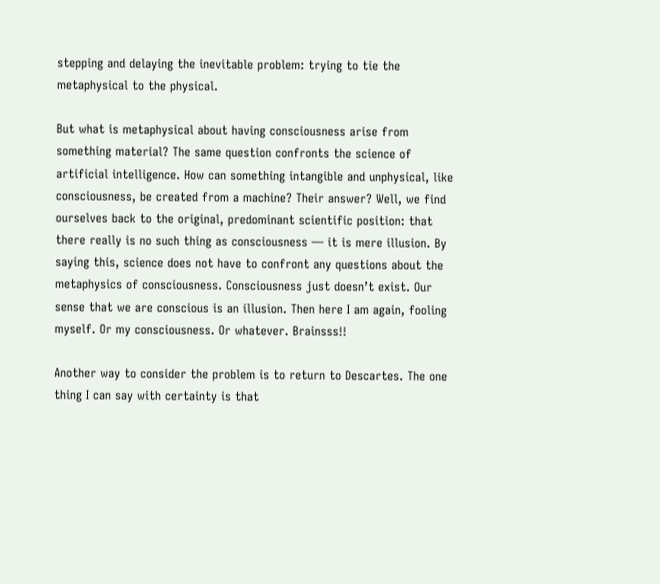stepping and delaying the inevitable problem: trying to tie the metaphysical to the physical.

But what is metaphysical about having consciousness arise from something material? The same question confronts the science of artificial intelligence. How can something intangible and unphysical, like consciousness, be created from a machine? Their answer? Well, we find ourselves back to the original, predominant scientific position: that there really is no such thing as consciousness — it is mere illusion. By saying this, science does not have to confront any questions about the metaphysics of consciousness. Consciousness just doesn’t exist. Our sense that we are conscious is an illusion. Then here I am again, fooling myself. Or my consciousness. Or whatever. Brainsss!!

Another way to consider the problem is to return to Descartes. The one thing I can say with certainty is that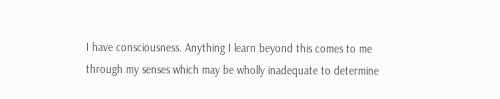I have consciousness. Anything I learn beyond this comes to me through my senses which may be wholly inadequate to determine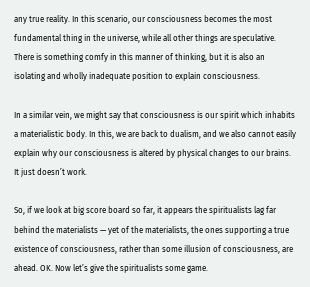any true reality. In this scenario, our consciousness becomes the most fundamental thing in the universe, while all other things are speculative. There is something comfy in this manner of thinking, but it is also an isolating and wholly inadequate position to explain consciousness.

In a similar vein, we might say that consciousness is our spirit which inhabits a materialistic body. In this, we are back to dualism, and we also cannot easily explain why our consciousness is altered by physical changes to our brains. It just doesn’t work.

So, if we look at big score board so far, it appears the spiritualists lag far behind the materialists — yet of the materialists, the ones supporting a true existence of consciousness, rather than some illusion of consciousness, are ahead. OK. Now let’s give the spiritualists some game.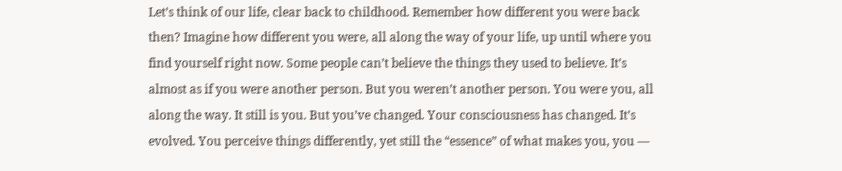Let’s think of our life, clear back to childhood. Remember how different you were back then? Imagine how different you were, all along the way of your life, up until where you find yourself right now. Some people can’t believe the things they used to believe. It’s almost as if you were another person. But you weren’t another person. You were you, all along the way. It still is you. But you’ve changed. Your consciousness has changed. It’s evolved. You perceive things differently, yet still the “essence” of what makes you, you —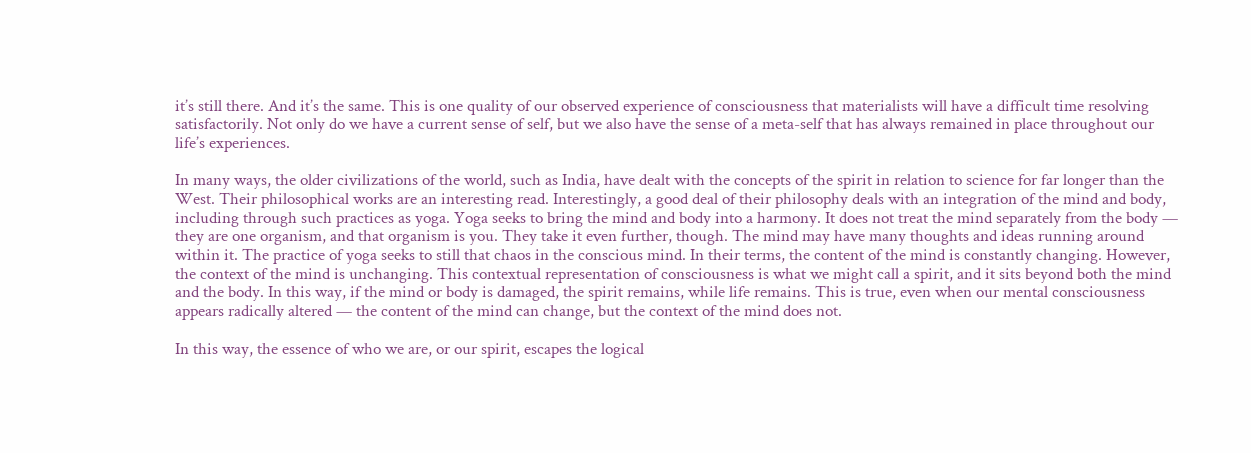it’s still there. And it’s the same. This is one quality of our observed experience of consciousness that materialists will have a difficult time resolving satisfactorily. Not only do we have a current sense of self, but we also have the sense of a meta-self that has always remained in place throughout our life’s experiences.

In many ways, the older civilizations of the world, such as India, have dealt with the concepts of the spirit in relation to science for far longer than the West. Their philosophical works are an interesting read. Interestingly, a good deal of their philosophy deals with an integration of the mind and body, including through such practices as yoga. Yoga seeks to bring the mind and body into a harmony. It does not treat the mind separately from the body — they are one organism, and that organism is you. They take it even further, though. The mind may have many thoughts and ideas running around within it. The practice of yoga seeks to still that chaos in the conscious mind. In their terms, the content of the mind is constantly changing. However, the context of the mind is unchanging. This contextual representation of consciousness is what we might call a spirit, and it sits beyond both the mind and the body. In this way, if the mind or body is damaged, the spirit remains, while life remains. This is true, even when our mental consciousness appears radically altered — the content of the mind can change, but the context of the mind does not.

In this way, the essence of who we are, or our spirit, escapes the logical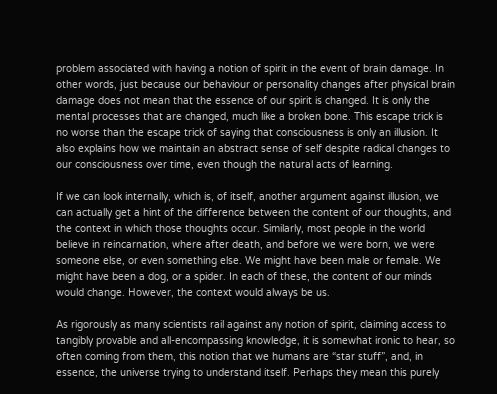problem associated with having a notion of spirit in the event of brain damage. In other words, just because our behaviour or personality changes after physical brain damage does not mean that the essence of our spirit is changed. It is only the mental processes that are changed, much like a broken bone. This escape trick is no worse than the escape trick of saying that consciousness is only an illusion. It also explains how we maintain an abstract sense of self despite radical changes to our consciousness over time, even though the natural acts of learning.

If we can look internally, which is, of itself, another argument against illusion, we can actually get a hint of the difference between the content of our thoughts, and the context in which those thoughts occur. Similarly, most people in the world believe in reincarnation, where after death, and before we were born, we were someone else, or even something else. We might have been male or female. We might have been a dog, or a spider. In each of these, the content of our minds would change. However, the context would always be us.

As rigorously as many scientists rail against any notion of spirit, claiming access to tangibly provable and all-encompassing knowledge, it is somewhat ironic to hear, so often coming from them, this notion that we humans are “star stuff”, and, in essence, the universe trying to understand itself. Perhaps they mean this purely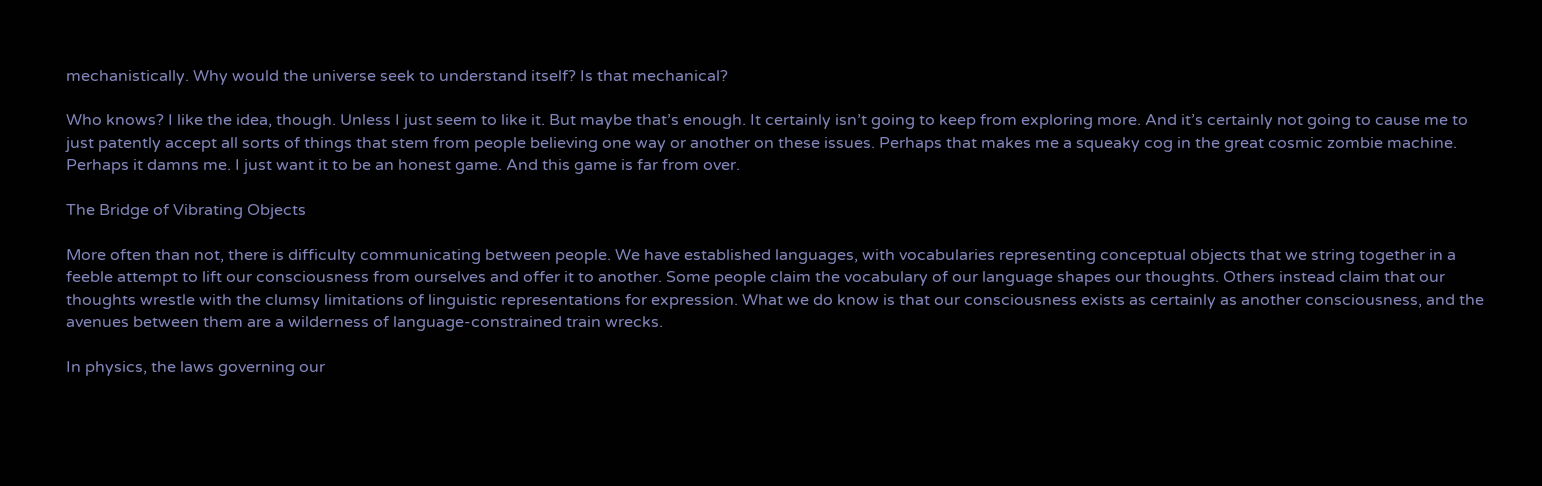mechanistically. Why would the universe seek to understand itself? Is that mechanical?

Who knows? I like the idea, though. Unless I just seem to like it. But maybe that’s enough. It certainly isn’t going to keep from exploring more. And it’s certainly not going to cause me to just patently accept all sorts of things that stem from people believing one way or another on these issues. Perhaps that makes me a squeaky cog in the great cosmic zombie machine. Perhaps it damns me. I just want it to be an honest game. And this game is far from over.

The Bridge of Vibrating Objects

More often than not, there is difficulty communicating between people. We have established languages, with vocabularies representing conceptual objects that we string together in a feeble attempt to lift our consciousness from ourselves and offer it to another. Some people claim the vocabulary of our language shapes our thoughts. Others instead claim that our thoughts wrestle with the clumsy limitations of linguistic representations for expression. What we do know is that our consciousness exists as certainly as another consciousness, and the avenues between them are a wilderness of language-constrained train wrecks.

In physics, the laws governing our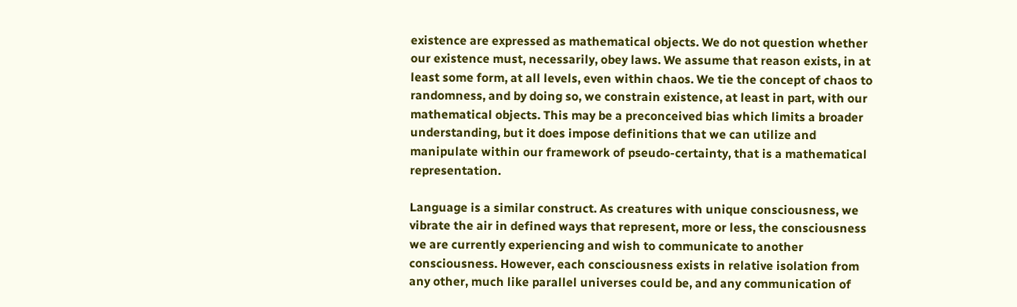existence are expressed as mathematical objects. We do not question whether our existence must, necessarily, obey laws. We assume that reason exists, in at least some form, at all levels, even within chaos. We tie the concept of chaos to randomness, and by doing so, we constrain existence, at least in part, with our mathematical objects. This may be a preconceived bias which limits a broader understanding, but it does impose definitions that we can utilize and manipulate within our framework of pseudo-certainty, that is a mathematical representation.

Language is a similar construct. As creatures with unique consciousness, we vibrate the air in defined ways that represent, more or less, the consciousness we are currently experiencing and wish to communicate to another consciousness. However, each consciousness exists in relative isolation from any other, much like parallel universes could be, and any communication of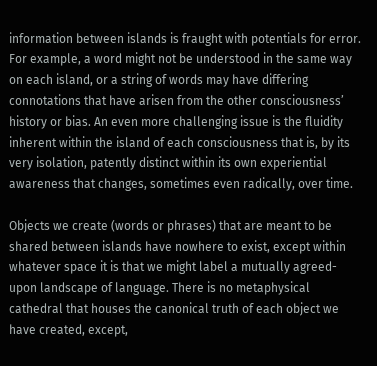information between islands is fraught with potentials for error. For example, a word might not be understood in the same way on each island, or a string of words may have differing connotations that have arisen from the other consciousness’ history or bias. An even more challenging issue is the fluidity inherent within the island of each consciousness that is, by its very isolation, patently distinct within its own experiential awareness that changes, sometimes even radically, over time.

Objects we create (words or phrases) that are meant to be shared between islands have nowhere to exist, except within whatever space it is that we might label a mutually agreed-upon landscape of language. There is no metaphysical cathedral that houses the canonical truth of each object we have created, except,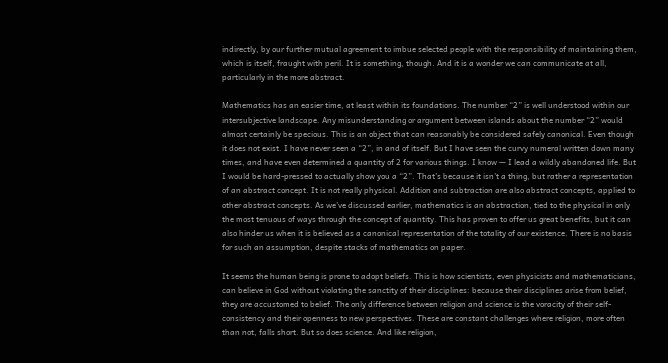indirectly, by our further mutual agreement to imbue selected people with the responsibility of maintaining them, which is itself, fraught with peril. It is something, though. And it is a wonder we can communicate at all, particularly in the more abstract.

Mathematics has an easier time, at least within its foundations. The number “2” is well understood within our intersubjective landscape. Any misunderstanding or argument between islands about the number “2” would almost certainly be specious. This is an object that can reasonably be considered safely canonical. Even though it does not exist. I have never seen a “2”, in and of itself. But I have seen the curvy numeral written down many times, and have even determined a quantity of 2 for various things. I know — I lead a wildly abandoned life. But I would be hard-pressed to actually show you a “2”. That’s because it isn’t a thing, but rather a representation of an abstract concept. It is not really physical. Addition and subtraction are also abstract concepts, applied to other abstract concepts. As we’ve discussed earlier, mathematics is an abstraction, tied to the physical in only the most tenuous of ways through the concept of quantity. This has proven to offer us great benefits, but it can also hinder us when it is believed as a canonical representation of the totality of our existence. There is no basis for such an assumption, despite stacks of mathematics on paper.

It seems the human being is prone to adopt beliefs. This is how scientists, even physicists and mathematicians, can believe in God without violating the sanctity of their disciplines: because their disciplines arise from belief, they are accustomed to belief. The only difference between religion and science is the voracity of their self-consistency and their openness to new perspectives. These are constant challenges where religion, more often than not, falls short. But so does science. And like religion,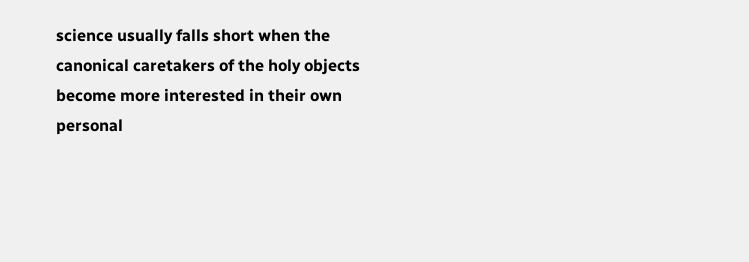science usually falls short when the canonical caretakers of the holy objects become more interested in their own personal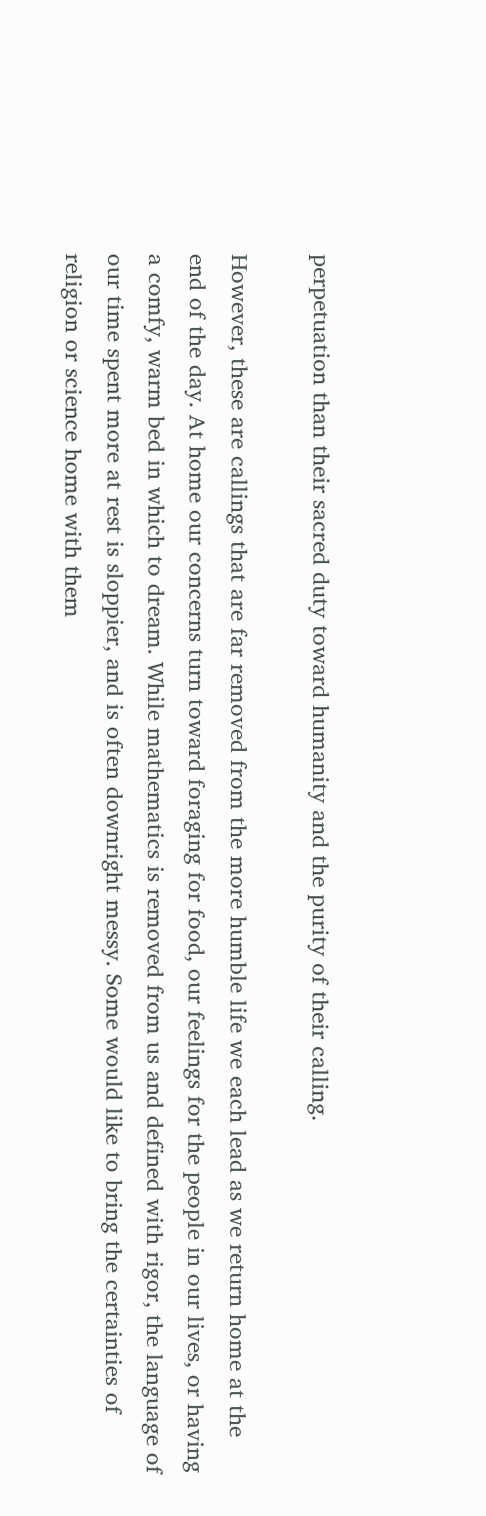perpetuation than their sacred duty toward humanity and the purity of their calling.

However, these are callings that are far removed from the more humble life we each lead as we return home at the end of the day. At home our concerns turn toward foraging for food, our feelings for the people in our lives, or having a comfy, warm bed in which to dream. While mathematics is removed from us and defined with rigor, the language of our time spent more at rest is sloppier, and is often downright messy. Some would like to bring the certainties of religion or science home with them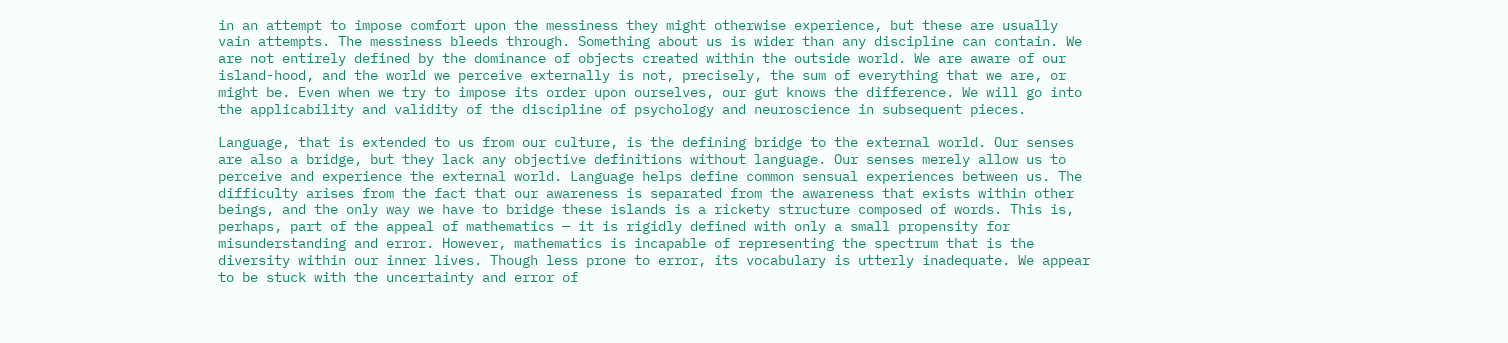in an attempt to impose comfort upon the messiness they might otherwise experience, but these are usually vain attempts. The messiness bleeds through. Something about us is wider than any discipline can contain. We are not entirely defined by the dominance of objects created within the outside world. We are aware of our island-hood, and the world we perceive externally is not, precisely, the sum of everything that we are, or might be. Even when we try to impose its order upon ourselves, our gut knows the difference. We will go into the applicability and validity of the discipline of psychology and neuroscience in subsequent pieces.

Language, that is extended to us from our culture, is the defining bridge to the external world. Our senses are also a bridge, but they lack any objective definitions without language. Our senses merely allow us to perceive and experience the external world. Language helps define common sensual experiences between us. The difficulty arises from the fact that our awareness is separated from the awareness that exists within other beings, and the only way we have to bridge these islands is a rickety structure composed of words. This is, perhaps, part of the appeal of mathematics — it is rigidly defined with only a small propensity for misunderstanding and error. However, mathematics is incapable of representing the spectrum that is the diversity within our inner lives. Though less prone to error, its vocabulary is utterly inadequate. We appear to be stuck with the uncertainty and error of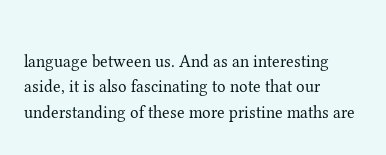language between us. And as an interesting aside, it is also fascinating to note that our understanding of these more pristine maths are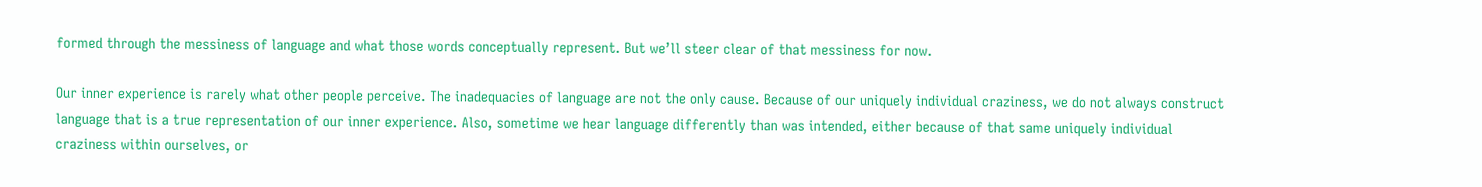formed through the messiness of language and what those words conceptually represent. But we’ll steer clear of that messiness for now.

Our inner experience is rarely what other people perceive. The inadequacies of language are not the only cause. Because of our uniquely individual craziness, we do not always construct language that is a true representation of our inner experience. Also, sometime we hear language differently than was intended, either because of that same uniquely individual craziness within ourselves, or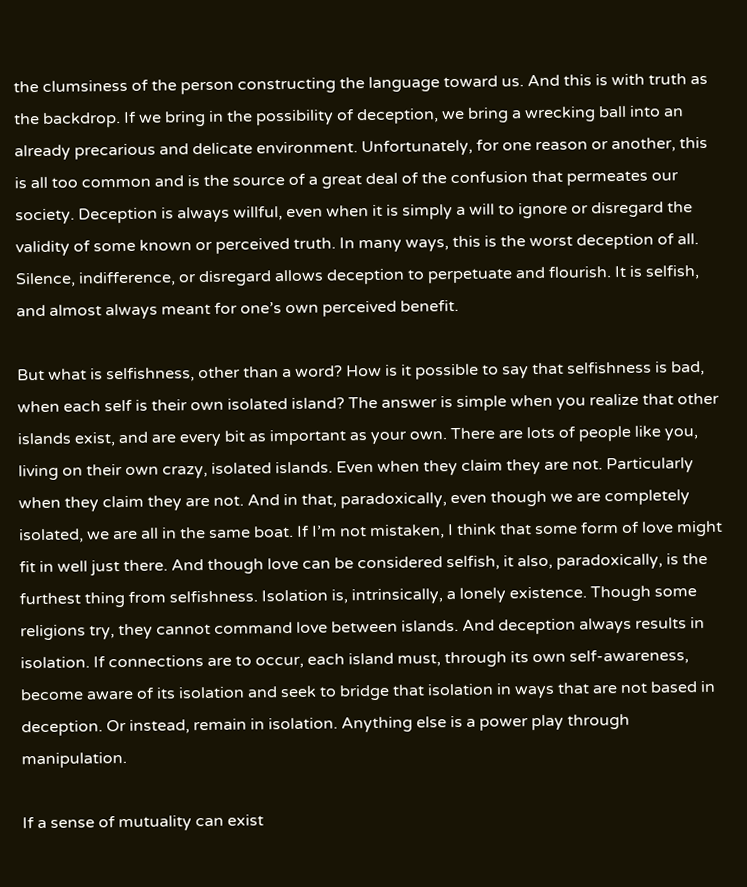the clumsiness of the person constructing the language toward us. And this is with truth as the backdrop. If we bring in the possibility of deception, we bring a wrecking ball into an already precarious and delicate environment. Unfortunately, for one reason or another, this is all too common and is the source of a great deal of the confusion that permeates our society. Deception is always willful, even when it is simply a will to ignore or disregard the validity of some known or perceived truth. In many ways, this is the worst deception of all. Silence, indifference, or disregard allows deception to perpetuate and flourish. It is selfish, and almost always meant for one’s own perceived benefit.

But what is selfishness, other than a word? How is it possible to say that selfishness is bad, when each self is their own isolated island? The answer is simple when you realize that other islands exist, and are every bit as important as your own. There are lots of people like you, living on their own crazy, isolated islands. Even when they claim they are not. Particularly when they claim they are not. And in that, paradoxically, even though we are completely isolated, we are all in the same boat. If I’m not mistaken, I think that some form of love might fit in well just there. And though love can be considered selfish, it also, paradoxically, is the furthest thing from selfishness. Isolation is, intrinsically, a lonely existence. Though some religions try, they cannot command love between islands. And deception always results in isolation. If connections are to occur, each island must, through its own self-awareness, become aware of its isolation and seek to bridge that isolation in ways that are not based in deception. Or instead, remain in isolation. Anything else is a power play through manipulation.

If a sense of mutuality can exist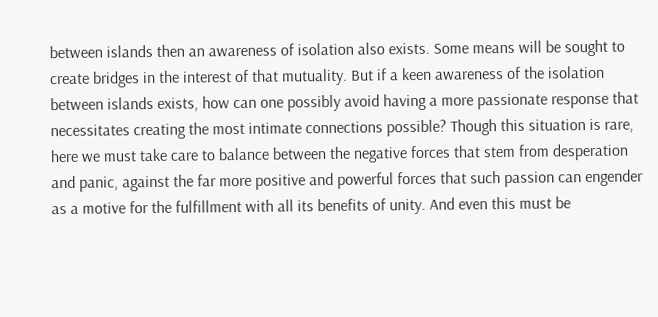between islands then an awareness of isolation also exists. Some means will be sought to create bridges in the interest of that mutuality. But if a keen awareness of the isolation between islands exists, how can one possibly avoid having a more passionate response that necessitates creating the most intimate connections possible? Though this situation is rare, here we must take care to balance between the negative forces that stem from desperation and panic, against the far more positive and powerful forces that such passion can engender as a motive for the fulfillment with all its benefits of unity. And even this must be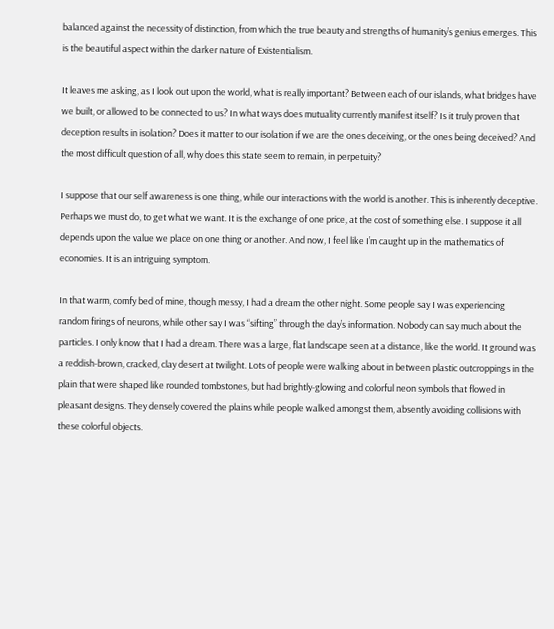balanced against the necessity of distinction, from which the true beauty and strengths of humanity’s genius emerges. This is the beautiful aspect within the darker nature of Existentialism.

It leaves me asking, as I look out upon the world, what is really important? Between each of our islands, what bridges have we built, or allowed to be connected to us? In what ways does mutuality currently manifest itself? Is it truly proven that deception results in isolation? Does it matter to our isolation if we are the ones deceiving, or the ones being deceived? And the most difficult question of all, why does this state seem to remain, in perpetuity?

I suppose that our self awareness is one thing, while our interactions with the world is another. This is inherently deceptive. Perhaps we must do, to get what we want. It is the exchange of one price, at the cost of something else. I suppose it all depends upon the value we place on one thing or another. And now, I feel like I’m caught up in the mathematics of economies. It is an intriguing symptom.

In that warm, comfy bed of mine, though messy, I had a dream the other night. Some people say I was experiencing random firings of neurons, while other say I was “sifting” through the day’s information. Nobody can say much about the particles. I only know that I had a dream. There was a large, flat landscape seen at a distance, like the world. It ground was a reddish-brown, cracked, clay desert at twilight. Lots of people were walking about in between plastic outcroppings in the plain that were shaped like rounded tombstones, but had brightly-glowing and colorful neon symbols that flowed in pleasant designs. They densely covered the plains while people walked amongst them, absently avoiding collisions with these colorful objects.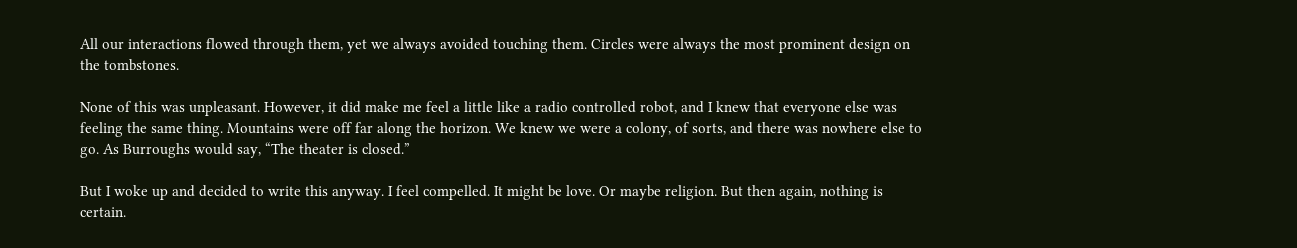All our interactions flowed through them, yet we always avoided touching them. Circles were always the most prominent design on the tombstones.

None of this was unpleasant. However, it did make me feel a little like a radio controlled robot, and I knew that everyone else was feeling the same thing. Mountains were off far along the horizon. We knew we were a colony, of sorts, and there was nowhere else to go. As Burroughs would say, “The theater is closed.”

But I woke up and decided to write this anyway. I feel compelled. It might be love. Or maybe religion. But then again, nothing is certain.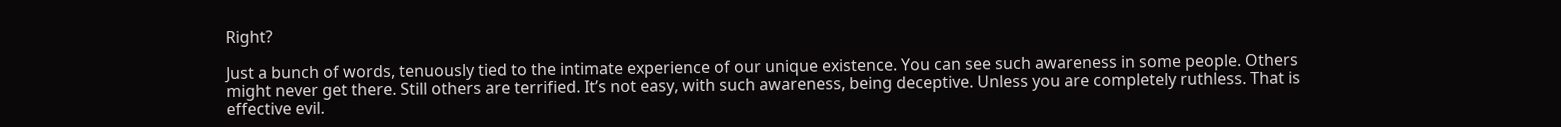Right?

Just a bunch of words, tenuously tied to the intimate experience of our unique existence. You can see such awareness in some people. Others might never get there. Still others are terrified. It’s not easy, with such awareness, being deceptive. Unless you are completely ruthless. That is effective evil.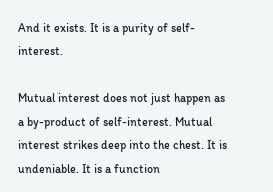And it exists. It is a purity of self-interest.

Mutual interest does not just happen as a by-product of self-interest. Mutual interest strikes deep into the chest. It is undeniable. It is a function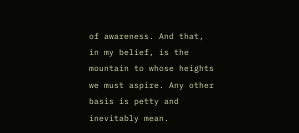of awareness. And that, in my belief, is the mountain to whose heights we must aspire. Any other basis is petty and inevitably mean.